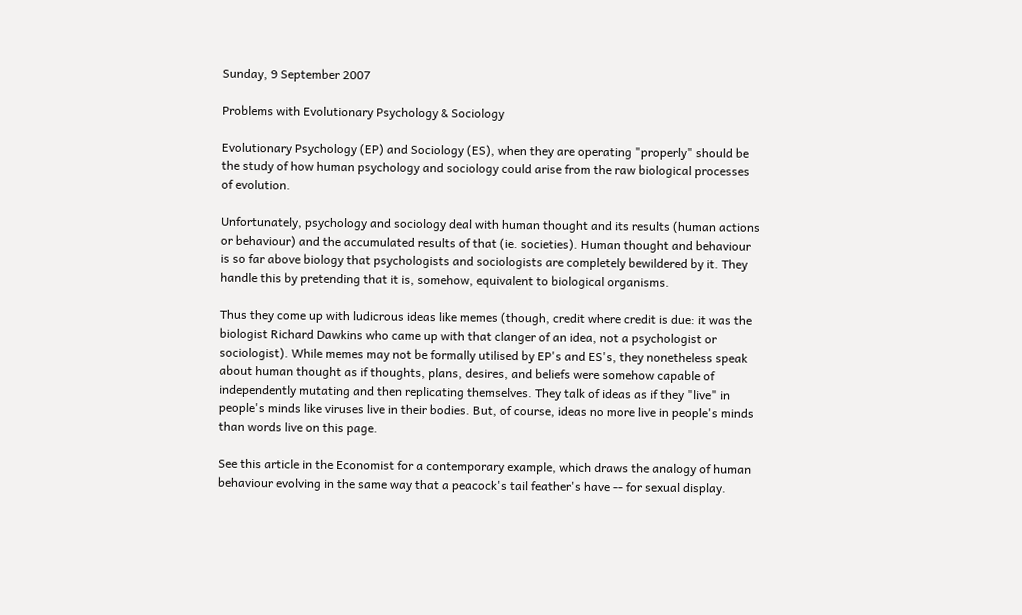Sunday, 9 September 2007

Problems with Evolutionary Psychology & Sociology

Evolutionary Psychology (EP) and Sociology (ES), when they are operating "properly" should be the study of how human psychology and sociology could arise from the raw biological processes of evolution.

Unfortunately, psychology and sociology deal with human thought and its results (human actions or behaviour) and the accumulated results of that (ie. societies). Human thought and behaviour is so far above biology that psychologists and sociologists are completely bewildered by it. They handle this by pretending that it is, somehow, equivalent to biological organisms.

Thus they come up with ludicrous ideas like memes (though, credit where credit is due: it was the biologist Richard Dawkins who came up with that clanger of an idea, not a psychologist or sociologist). While memes may not be formally utilised by EP's and ES's, they nonetheless speak about human thought as if thoughts, plans, desires, and beliefs were somehow capable of independently mutating and then replicating themselves. They talk of ideas as if they "live" in people's minds like viruses live in their bodies. But, of course, ideas no more live in people's minds than words live on this page.

See this article in the Economist for a contemporary example, which draws the analogy of human behaviour evolving in the same way that a peacock's tail feather's have -- for sexual display.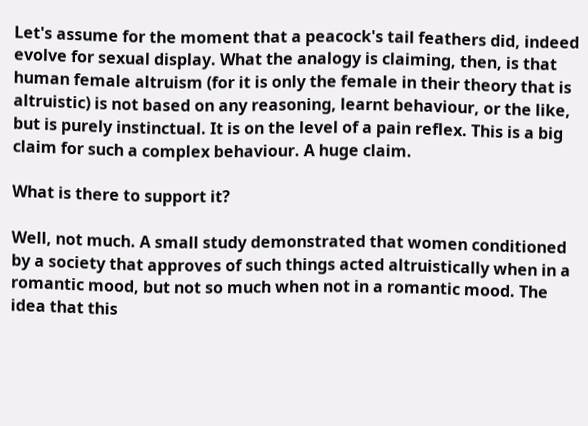Let's assume for the moment that a peacock's tail feathers did, indeed evolve for sexual display. What the analogy is claiming, then, is that human female altruism (for it is only the female in their theory that is altruistic) is not based on any reasoning, learnt behaviour, or the like, but is purely instinctual. It is on the level of a pain reflex. This is a big claim for such a complex behaviour. A huge claim.

What is there to support it?

Well, not much. A small study demonstrated that women conditioned by a society that approves of such things acted altruistically when in a romantic mood, but not so much when not in a romantic mood. The idea that this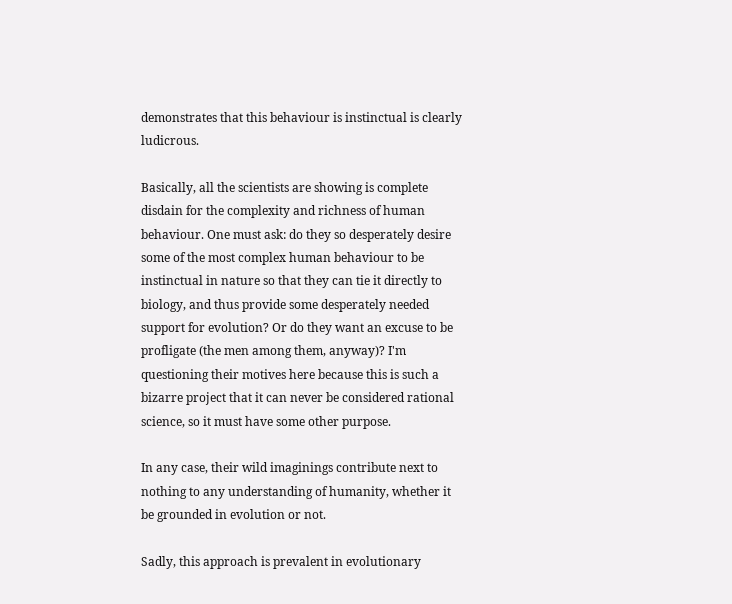demonstrates that this behaviour is instinctual is clearly ludicrous.

Basically, all the scientists are showing is complete disdain for the complexity and richness of human behaviour. One must ask: do they so desperately desire some of the most complex human behaviour to be instinctual in nature so that they can tie it directly to biology, and thus provide some desperately needed support for evolution? Or do they want an excuse to be profligate (the men among them, anyway)? I'm questioning their motives here because this is such a bizarre project that it can never be considered rational science, so it must have some other purpose.

In any case, their wild imaginings contribute next to nothing to any understanding of humanity, whether it be grounded in evolution or not.

Sadly, this approach is prevalent in evolutionary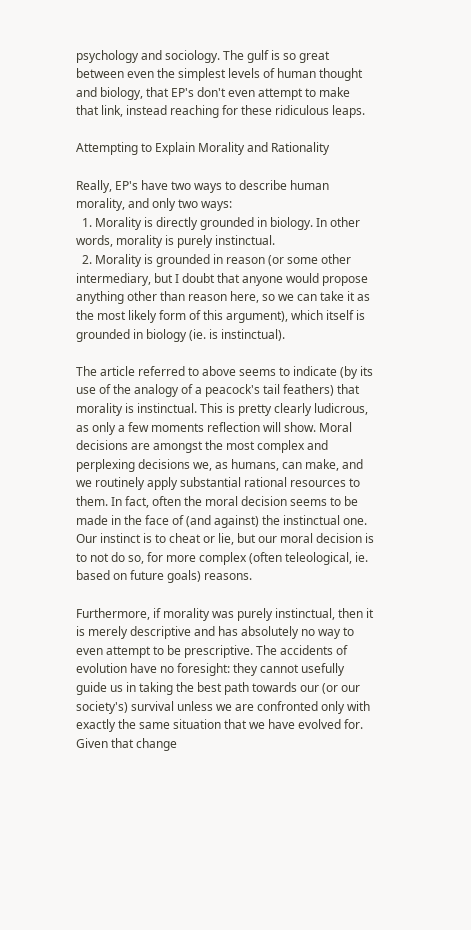psychology and sociology. The gulf is so great between even the simplest levels of human thought and biology, that EP's don't even attempt to make that link, instead reaching for these ridiculous leaps.

Attempting to Explain Morality and Rationality

Really, EP's have two ways to describe human morality, and only two ways:
  1. Morality is directly grounded in biology. In other words, morality is purely instinctual.
  2. Morality is grounded in reason (or some other intermediary, but I doubt that anyone would propose anything other than reason here, so we can take it as the most likely form of this argument), which itself is grounded in biology (ie. is instinctual).

The article referred to above seems to indicate (by its use of the analogy of a peacock's tail feathers) that morality is instinctual. This is pretty clearly ludicrous, as only a few moments reflection will show. Moral decisions are amongst the most complex and perplexing decisions we, as humans, can make, and we routinely apply substantial rational resources to them. In fact, often the moral decision seems to be made in the face of (and against) the instinctual one. Our instinct is to cheat or lie, but our moral decision is to not do so, for more complex (often teleological, ie. based on future goals) reasons.

Furthermore, if morality was purely instinctual, then it is merely descriptive and has absolutely no way to even attempt to be prescriptive. The accidents of evolution have no foresight: they cannot usefully guide us in taking the best path towards our (or our society's) survival unless we are confronted only with exactly the same situation that we have evolved for. Given that change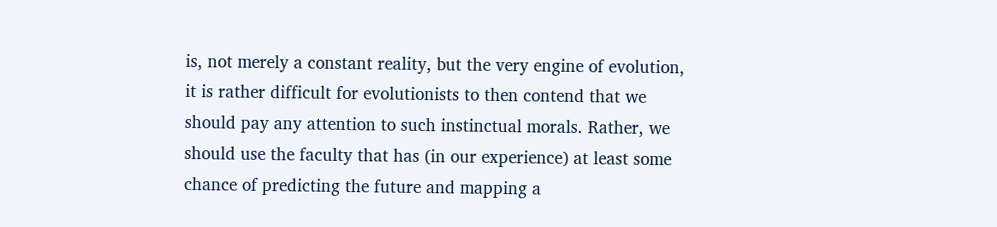is, not merely a constant reality, but the very engine of evolution, it is rather difficult for evolutionists to then contend that we should pay any attention to such instinctual morals. Rather, we should use the faculty that has (in our experience) at least some chance of predicting the future and mapping a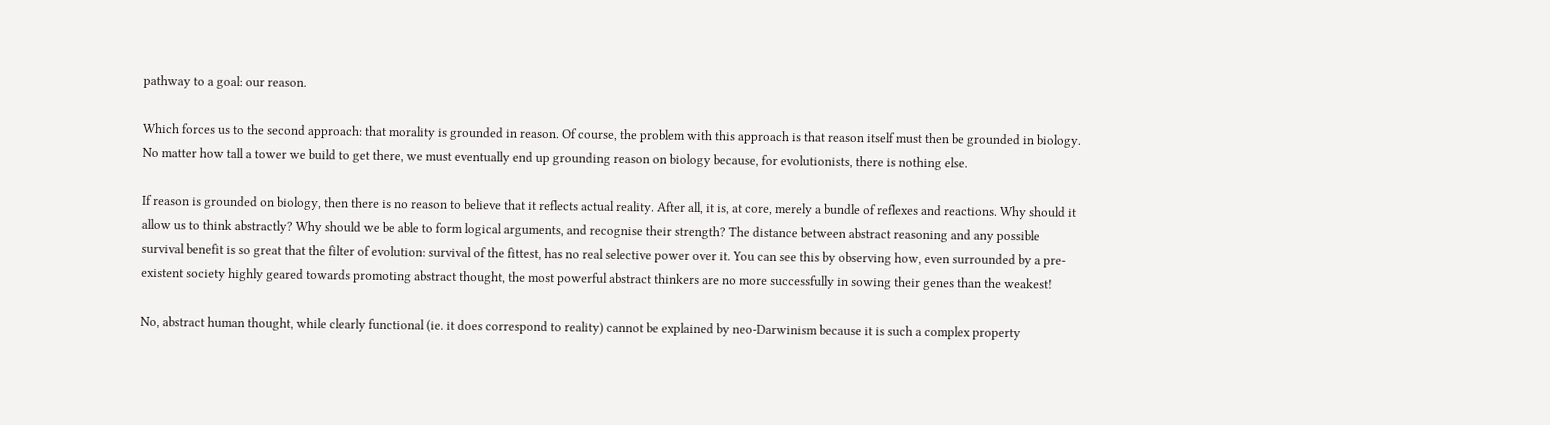pathway to a goal: our reason.

Which forces us to the second approach: that morality is grounded in reason. Of course, the problem with this approach is that reason itself must then be grounded in biology. No matter how tall a tower we build to get there, we must eventually end up grounding reason on biology because, for evolutionists, there is nothing else.

If reason is grounded on biology, then there is no reason to believe that it reflects actual reality. After all, it is, at core, merely a bundle of reflexes and reactions. Why should it allow us to think abstractly? Why should we be able to form logical arguments, and recognise their strength? The distance between abstract reasoning and any possible survival benefit is so great that the filter of evolution: survival of the fittest, has no real selective power over it. You can see this by observing how, even surrounded by a pre-existent society highly geared towards promoting abstract thought, the most powerful abstract thinkers are no more successfully in sowing their genes than the weakest!

No, abstract human thought, while clearly functional (ie. it does correspond to reality) cannot be explained by neo-Darwinism because it is such a complex property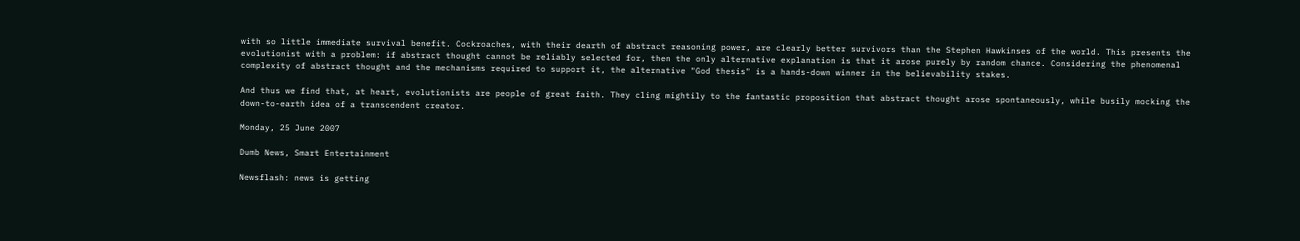with so little immediate survival benefit. Cockroaches, with their dearth of abstract reasoning power, are clearly better survivors than the Stephen Hawkinses of the world. This presents the evolutionist with a problem: if abstract thought cannot be reliably selected for, then the only alternative explanation is that it arose purely by random chance. Considering the phenomenal complexity of abstract thought and the mechanisms required to support it, the alternative "God thesis" is a hands-down winner in the believability stakes.

And thus we find that, at heart, evolutionists are people of great faith. They cling mightily to the fantastic proposition that abstract thought arose spontaneously, while busily mocking the down-to-earth idea of a transcendent creator.

Monday, 25 June 2007

Dumb News, Smart Entertainment

Newsflash: news is getting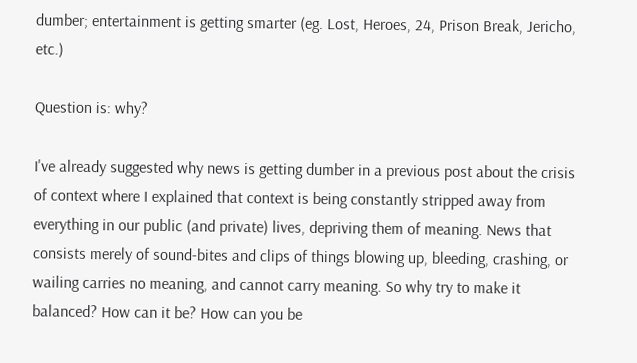dumber; entertainment is getting smarter (eg. Lost, Heroes, 24, Prison Break, Jericho, etc.)

Question is: why?

I've already suggested why news is getting dumber in a previous post about the crisis of context where I explained that context is being constantly stripped away from everything in our public (and private) lives, depriving them of meaning. News that consists merely of sound-bites and clips of things blowing up, bleeding, crashing, or wailing carries no meaning, and cannot carry meaning. So why try to make it balanced? How can it be? How can you be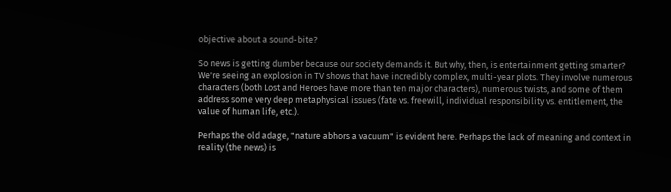objective about a sound-bite?

So news is getting dumber because our society demands it. But why, then, is entertainment getting smarter? We're seeing an explosion in TV shows that have incredibly complex, multi-year plots. They involve numerous characters (both Lost and Heroes have more than ten major characters), numerous twists, and some of them address some very deep metaphysical issues (fate vs. freewill, individual responsibility vs. entitlement, the value of human life, etc.).

Perhaps the old adage, "nature abhors a vacuum" is evident here. Perhaps the lack of meaning and context in reality (the news) is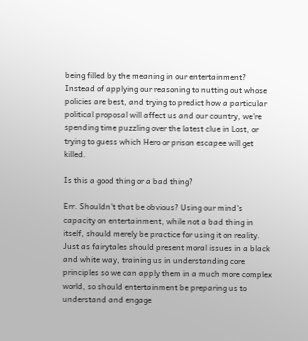being filled by the meaning in our entertainment? Instead of applying our reasoning to nutting out whose policies are best, and trying to predict how a particular political proposal will affect us and our country, we're spending time puzzling over the latest clue in Lost, or trying to guess which Hero or prison escapee will get killed.

Is this a good thing or a bad thing?

Err. Shouldn't that be obvious? Using our mind's capacity on entertainment, while not a bad thing in itself, should merely be practice for using it on reality. Just as fairytales should present moral issues in a black and white way, training us in understanding core principles so we can apply them in a much more complex world, so should entertainment be preparing us to understand and engage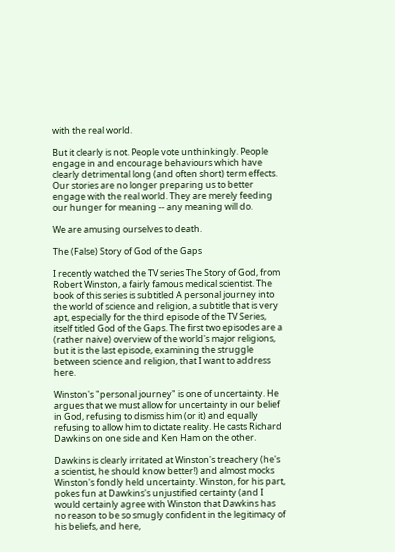with the real world.

But it clearly is not. People vote unthinkingly. People engage in and encourage behaviours which have clearly detrimental long (and often short) term effects. Our stories are no longer preparing us to better engage with the real world. They are merely feeding our hunger for meaning -- any meaning will do.

We are amusing ourselves to death.

The (False) Story of God of the Gaps

I recently watched the TV series The Story of God, from Robert Winston, a fairly famous medical scientist. The book of this series is subtitled A personal journey into the world of science and religion, a subtitle that is very apt, especially for the third episode of the TV Series, itself titled God of the Gaps. The first two episodes are a (rather naive) overview of the world's major religions, but it is the last episode, examining the struggle between science and religion, that I want to address here.

Winston's "personal journey" is one of uncertainty. He argues that we must allow for uncertainty in our belief in God, refusing to dismiss him (or it) and equally refusing to allow him to dictate reality. He casts Richard Dawkins on one side and Ken Ham on the other.

Dawkins is clearly irritated at Winston's treachery (he's a scientist, he should know better!) and almost mocks Winston's fondly held uncertainty. Winston, for his part, pokes fun at Dawkins's unjustified certainty (and I would certainly agree with Winston that Dawkins has no reason to be so smugly confident in the legitimacy of his beliefs, and here,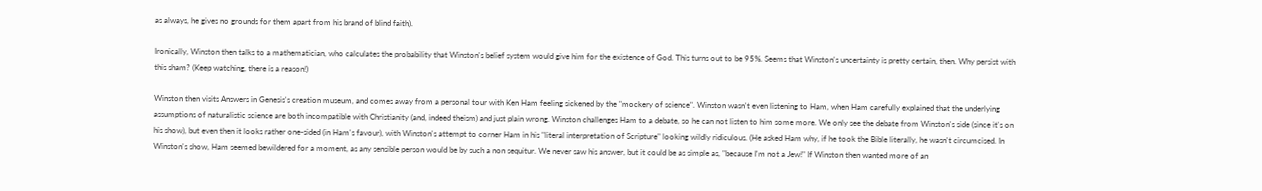as always, he gives no grounds for them apart from his brand of blind faith).

Ironically, Winston then talks to a mathematician, who calculates the probability that Winston's belief system would give him for the existence of God. This turns out to be 95%. Seems that Winston's uncertainty is pretty certain, then. Why persist with this sham? (Keep watching, there is a reason!)

Winston then visits Answers in Genesis's creation museum, and comes away from a personal tour with Ken Ham feeling sickened by the "mockery of science". Winston wasn't even listening to Ham, when Ham carefully explained that the underlying assumptions of naturalistic science are both incompatible with Christianity (and, indeed theism) and just plain wrong. Winston challenges Ham to a debate, so he can not listen to him some more. We only see the debate from Winston's side (since it's on his show), but even then it looks rather one-sided (in Ham's favour), with Winston's attempt to corner Ham in his "literal interpretation of Scripture" looking wildly ridiculous. (He asked Ham why, if he took the Bible literally, he wasn't circumcised. In Winston's show, Ham seemed bewildered for a moment, as any sensible person would be by such a non sequitur. We never saw his answer, but it could be as simple as, "because I'm not a Jew!" If Winston then wanted more of an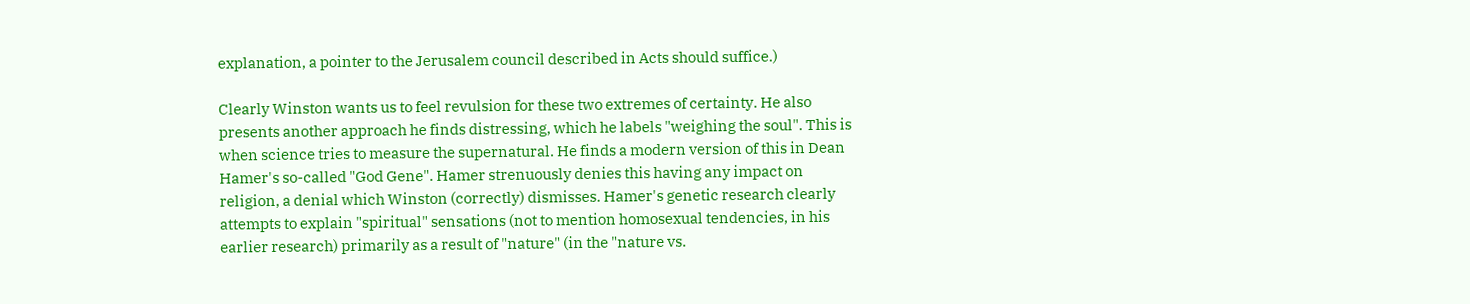explanation, a pointer to the Jerusalem council described in Acts should suffice.)

Clearly Winston wants us to feel revulsion for these two extremes of certainty. He also presents another approach he finds distressing, which he labels "weighing the soul". This is when science tries to measure the supernatural. He finds a modern version of this in Dean Hamer's so-called "God Gene". Hamer strenuously denies this having any impact on religion, a denial which Winston (correctly) dismisses. Hamer's genetic research clearly attempts to explain "spiritual" sensations (not to mention homosexual tendencies, in his earlier research) primarily as a result of "nature" (in the "nature vs.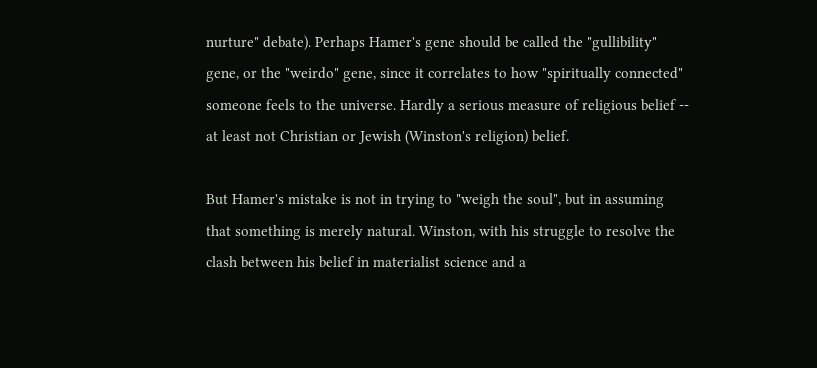nurture" debate). Perhaps Hamer's gene should be called the "gullibility" gene, or the "weirdo" gene, since it correlates to how "spiritually connected" someone feels to the universe. Hardly a serious measure of religious belief -- at least not Christian or Jewish (Winston's religion) belief.

But Hamer's mistake is not in trying to "weigh the soul", but in assuming that something is merely natural. Winston, with his struggle to resolve the clash between his belief in materialist science and a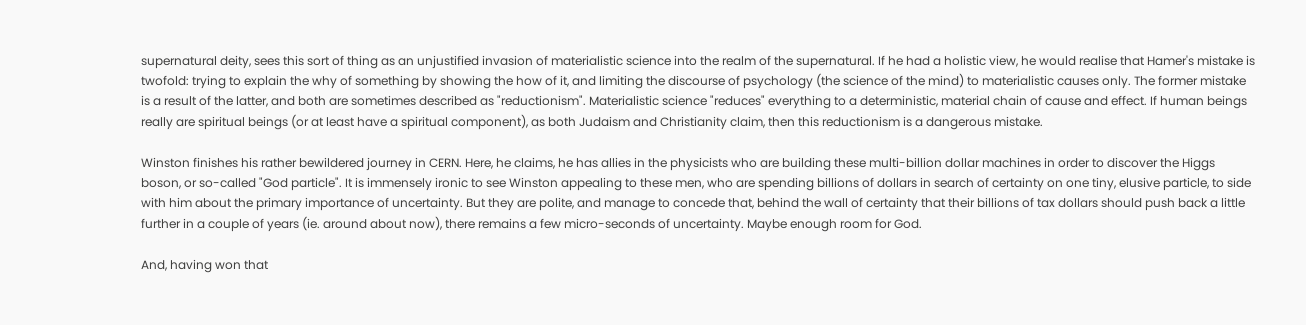supernatural deity, sees this sort of thing as an unjustified invasion of materialistic science into the realm of the supernatural. If he had a holistic view, he would realise that Hamer's mistake is twofold: trying to explain the why of something by showing the how of it, and limiting the discourse of psychology (the science of the mind) to materialistic causes only. The former mistake is a result of the latter, and both are sometimes described as "reductionism". Materialistic science "reduces" everything to a deterministic, material chain of cause and effect. If human beings really are spiritual beings (or at least have a spiritual component), as both Judaism and Christianity claim, then this reductionism is a dangerous mistake.

Winston finishes his rather bewildered journey in CERN. Here, he claims, he has allies in the physicists who are building these multi-billion dollar machines in order to discover the Higgs boson, or so-called "God particle". It is immensely ironic to see Winston appealing to these men, who are spending billions of dollars in search of certainty on one tiny, elusive particle, to side with him about the primary importance of uncertainty. But they are polite, and manage to concede that, behind the wall of certainty that their billions of tax dollars should push back a little further in a couple of years (ie. around about now), there remains a few micro-seconds of uncertainty. Maybe enough room for God.

And, having won that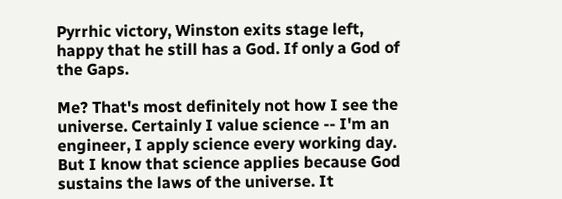Pyrrhic victory, Winston exits stage left, happy that he still has a God. If only a God of the Gaps.

Me? That's most definitely not how I see the universe. Certainly I value science -- I'm an engineer, I apply science every working day. But I know that science applies because God sustains the laws of the universe. It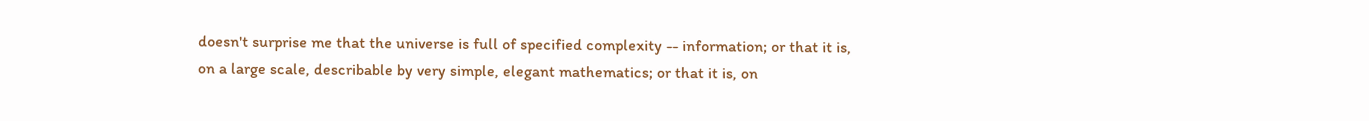doesn't surprise me that the universe is full of specified complexity -- information; or that it is, on a large scale, describable by very simple, elegant mathematics; or that it is, on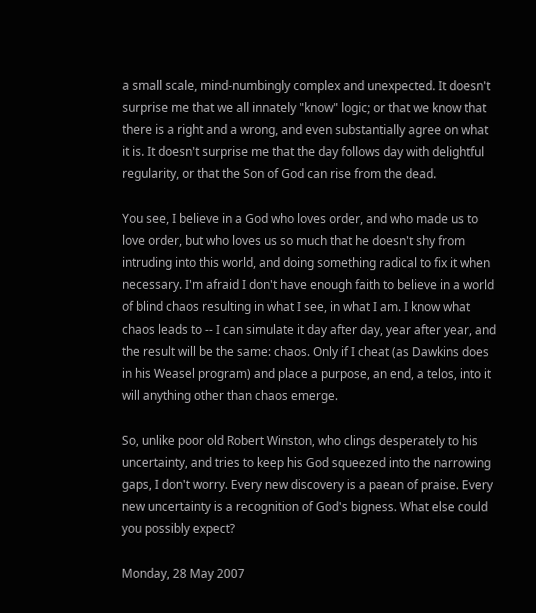a small scale, mind-numbingly complex and unexpected. It doesn't surprise me that we all innately "know" logic; or that we know that there is a right and a wrong, and even substantially agree on what it is. It doesn't surprise me that the day follows day with delightful regularity, or that the Son of God can rise from the dead.

You see, I believe in a God who loves order, and who made us to love order, but who loves us so much that he doesn't shy from intruding into this world, and doing something radical to fix it when necessary. I'm afraid I don't have enough faith to believe in a world of blind chaos resulting in what I see, in what I am. I know what chaos leads to -- I can simulate it day after day, year after year, and the result will be the same: chaos. Only if I cheat (as Dawkins does in his Weasel program) and place a purpose, an end, a telos, into it will anything other than chaos emerge.

So, unlike poor old Robert Winston, who clings desperately to his uncertainty, and tries to keep his God squeezed into the narrowing gaps, I don't worry. Every new discovery is a paean of praise. Every new uncertainty is a recognition of God's bigness. What else could you possibly expect?

Monday, 28 May 2007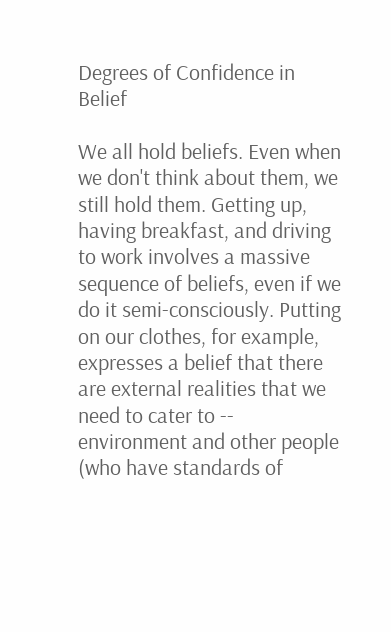Degrees of Confidence in Belief

We all hold beliefs. Even when we don't think about them, we still hold them. Getting up, having breakfast, and driving to work involves a massive sequence of beliefs, even if we do it semi-consciously. Putting on our clothes, for example, expresses a belief that there are external realities that we need to cater to -- environment and other people (who have standards of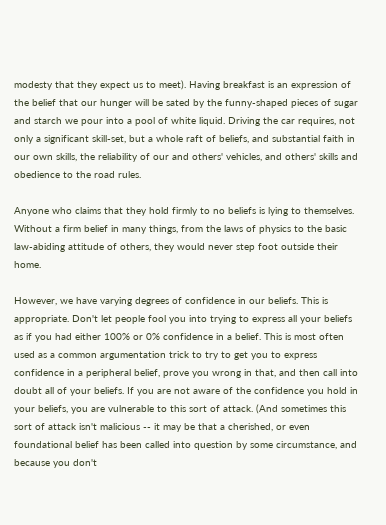modesty that they expect us to meet). Having breakfast is an expression of the belief that our hunger will be sated by the funny-shaped pieces of sugar and starch we pour into a pool of white liquid. Driving the car requires, not only a significant skill-set, but a whole raft of beliefs, and substantial faith in our own skills, the reliability of our and others' vehicles, and others' skills and obedience to the road rules.

Anyone who claims that they hold firmly to no beliefs is lying to themselves. Without a firm belief in many things, from the laws of physics to the basic law-abiding attitude of others, they would never step foot outside their home.

However, we have varying degrees of confidence in our beliefs. This is appropriate. Don't let people fool you into trying to express all your beliefs as if you had either 100% or 0% confidence in a belief. This is most often used as a common argumentation trick to try to get you to express confidence in a peripheral belief, prove you wrong in that, and then call into doubt all of your beliefs. If you are not aware of the confidence you hold in your beliefs, you are vulnerable to this sort of attack. (And sometimes this sort of attack isn't malicious -- it may be that a cherished, or even foundational belief has been called into question by some circumstance, and because you don't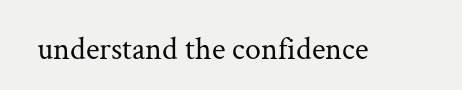understand the confidence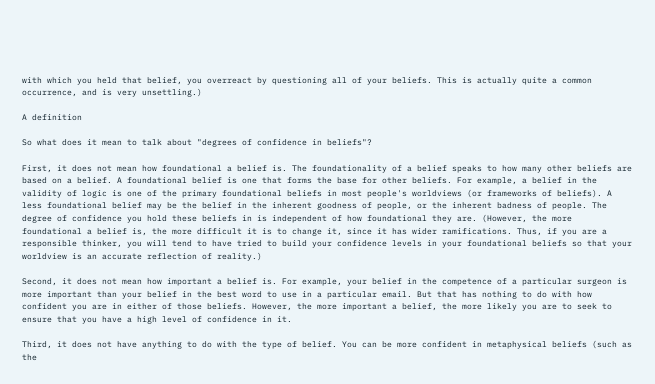with which you held that belief, you overreact by questioning all of your beliefs. This is actually quite a common occurrence, and is very unsettling.)

A definition

So what does it mean to talk about "degrees of confidence in beliefs"?

First, it does not mean how foundational a belief is. The foundationality of a belief speaks to how many other beliefs are based on a belief. A foundational belief is one that forms the base for other beliefs. For example, a belief in the validity of logic is one of the primary foundational beliefs in most people's worldviews (or frameworks of beliefs). A less foundational belief may be the belief in the inherent goodness of people, or the inherent badness of people. The degree of confidence you hold these beliefs in is independent of how foundational they are. (However, the more foundational a belief is, the more difficult it is to change it, since it has wider ramifications. Thus, if you are a responsible thinker, you will tend to have tried to build your confidence levels in your foundational beliefs so that your worldview is an accurate reflection of reality.)

Second, it does not mean how important a belief is. For example, your belief in the competence of a particular surgeon is more important than your belief in the best word to use in a particular email. But that has nothing to do with how confident you are in either of those beliefs. However, the more important a belief, the more likely you are to seek to ensure that you have a high level of confidence in it.

Third, it does not have anything to do with the type of belief. You can be more confident in metaphysical beliefs (such as the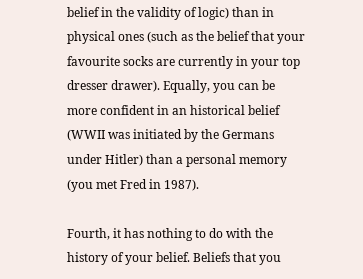belief in the validity of logic) than in physical ones (such as the belief that your favourite socks are currently in your top dresser drawer). Equally, you can be more confident in an historical belief (WWII was initiated by the Germans under Hitler) than a personal memory (you met Fred in 1987).

Fourth, it has nothing to do with the history of your belief. Beliefs that you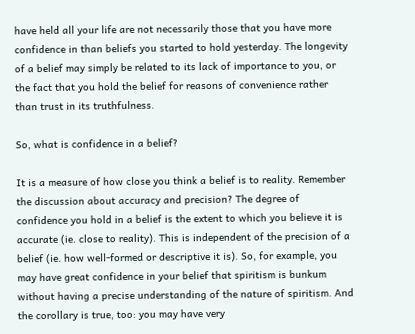have held all your life are not necessarily those that you have more confidence in than beliefs you started to hold yesterday. The longevity of a belief may simply be related to its lack of importance to you, or the fact that you hold the belief for reasons of convenience rather than trust in its truthfulness.

So, what is confidence in a belief?

It is a measure of how close you think a belief is to reality. Remember the discussion about accuracy and precision? The degree of confidence you hold in a belief is the extent to which you believe it is accurate (ie. close to reality). This is independent of the precision of a belief (ie. how well-formed or descriptive it is). So, for example, you may have great confidence in your belief that spiritism is bunkum without having a precise understanding of the nature of spiritism. And the corollary is true, too: you may have very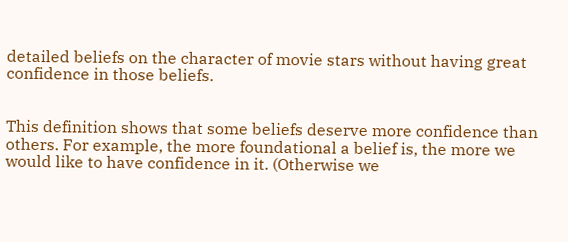detailed beliefs on the character of movie stars without having great confidence in those beliefs.


This definition shows that some beliefs deserve more confidence than others. For example, the more foundational a belief is, the more we would like to have confidence in it. (Otherwise we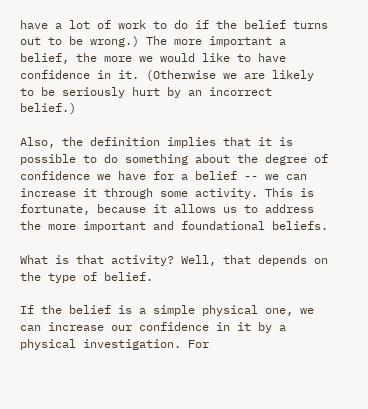have a lot of work to do if the belief turns out to be wrong.) The more important a belief, the more we would like to have confidence in it. (Otherwise we are likely to be seriously hurt by an incorrect belief.)

Also, the definition implies that it is possible to do something about the degree of confidence we have for a belief -- we can increase it through some activity. This is fortunate, because it allows us to address the more important and foundational beliefs.

What is that activity? Well, that depends on the type of belief.

If the belief is a simple physical one, we can increase our confidence in it by a physical investigation. For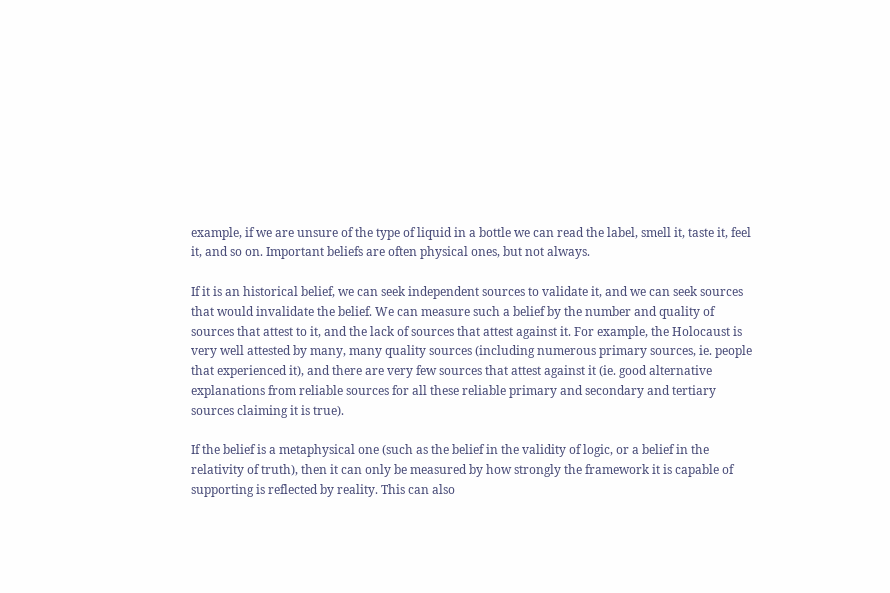example, if we are unsure of the type of liquid in a bottle we can read the label, smell it, taste it, feel it, and so on. Important beliefs are often physical ones, but not always.

If it is an historical belief, we can seek independent sources to validate it, and we can seek sources that would invalidate the belief. We can measure such a belief by the number and quality of sources that attest to it, and the lack of sources that attest against it. For example, the Holocaust is very well attested by many, many quality sources (including numerous primary sources, ie. people that experienced it), and there are very few sources that attest against it (ie. good alternative explanations from reliable sources for all these reliable primary and secondary and tertiary sources claiming it is true).

If the belief is a metaphysical one (such as the belief in the validity of logic, or a belief in the relativity of truth), then it can only be measured by how strongly the framework it is capable of supporting is reflected by reality. This can also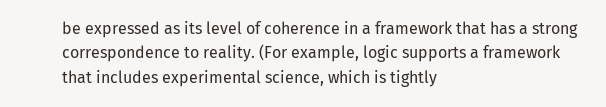be expressed as its level of coherence in a framework that has a strong correspondence to reality. (For example, logic supports a framework that includes experimental science, which is tightly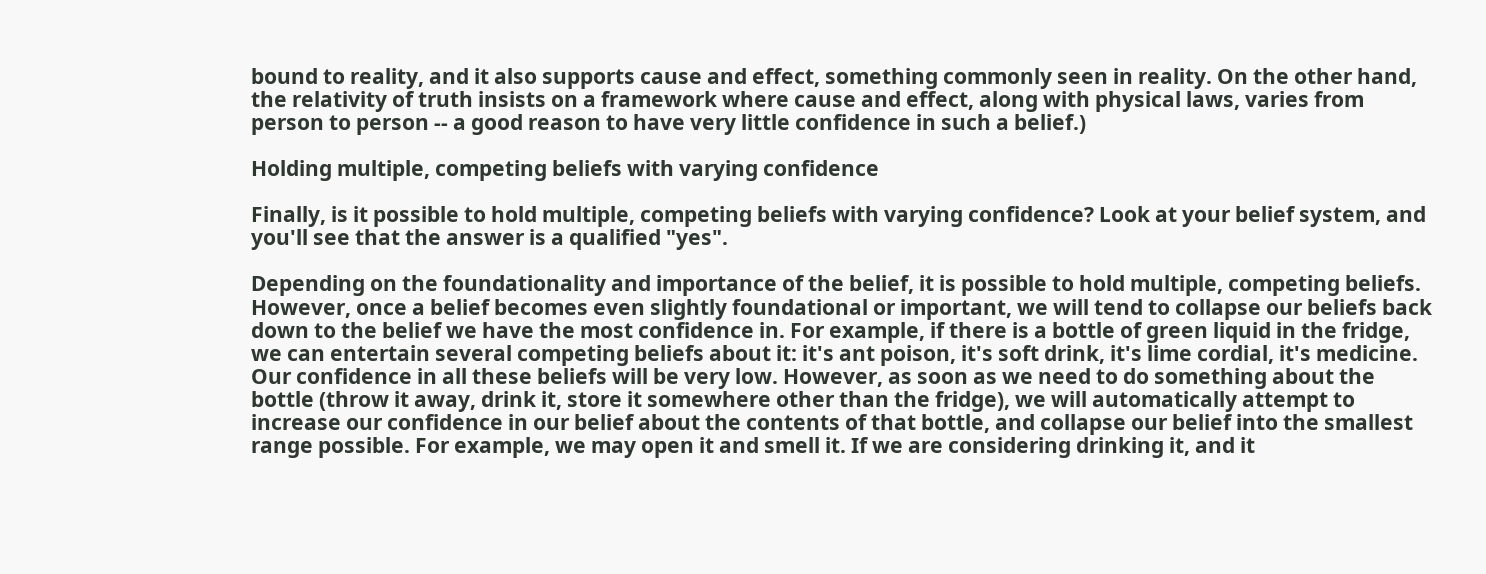bound to reality, and it also supports cause and effect, something commonly seen in reality. On the other hand, the relativity of truth insists on a framework where cause and effect, along with physical laws, varies from person to person -- a good reason to have very little confidence in such a belief.)

Holding multiple, competing beliefs with varying confidence

Finally, is it possible to hold multiple, competing beliefs with varying confidence? Look at your belief system, and you'll see that the answer is a qualified "yes".

Depending on the foundationality and importance of the belief, it is possible to hold multiple, competing beliefs. However, once a belief becomes even slightly foundational or important, we will tend to collapse our beliefs back down to the belief we have the most confidence in. For example, if there is a bottle of green liquid in the fridge, we can entertain several competing beliefs about it: it's ant poison, it's soft drink, it's lime cordial, it's medicine. Our confidence in all these beliefs will be very low. However, as soon as we need to do something about the bottle (throw it away, drink it, store it somewhere other than the fridge), we will automatically attempt to increase our confidence in our belief about the contents of that bottle, and collapse our belief into the smallest range possible. For example, we may open it and smell it. If we are considering drinking it, and it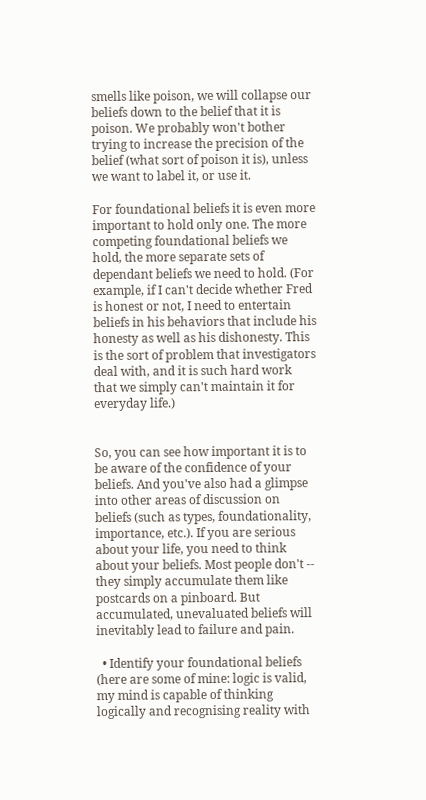smells like poison, we will collapse our beliefs down to the belief that it is poison. We probably won't bother trying to increase the precision of the belief (what sort of poison it is), unless we want to label it, or use it.

For foundational beliefs it is even more important to hold only one. The more competing foundational beliefs we hold, the more separate sets of dependant beliefs we need to hold. (For example, if I can't decide whether Fred is honest or not, I need to entertain beliefs in his behaviors that include his honesty as well as his dishonesty. This is the sort of problem that investigators deal with, and it is such hard work that we simply can't maintain it for everyday life.)


So, you can see how important it is to be aware of the confidence of your beliefs. And you've also had a glimpse into other areas of discussion on beliefs (such as types, foundationality, importance, etc.). If you are serious about your life, you need to think about your beliefs. Most people don't -- they simply accumulate them like postcards on a pinboard. But accumulated, unevaluated beliefs will inevitably lead to failure and pain.

  • Identify your foundational beliefs (here are some of mine: logic is valid, my mind is capable of thinking logically and recognising reality with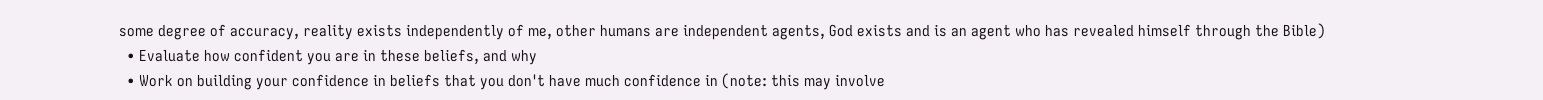some degree of accuracy, reality exists independently of me, other humans are independent agents, God exists and is an agent who has revealed himself through the Bible)
  • Evaluate how confident you are in these beliefs, and why
  • Work on building your confidence in beliefs that you don't have much confidence in (note: this may involve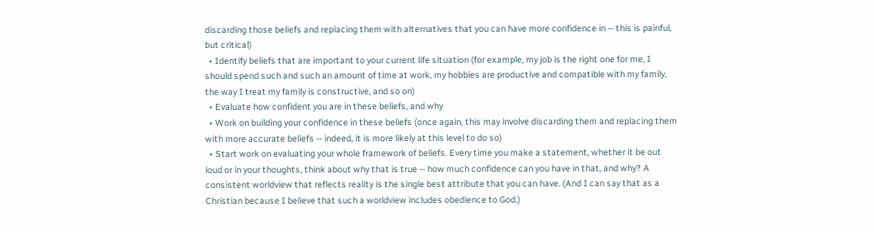discarding those beliefs and replacing them with alternatives that you can have more confidence in -- this is painful, but critical)
  • Identify beliefs that are important to your current life situation (for example, my job is the right one for me, I should spend such and such an amount of time at work, my hobbies are productive and compatible with my family, the way I treat my family is constructive, and so on)
  • Evaluate how confident you are in these beliefs, and why
  • Work on building your confidence in these beliefs (once again, this may involve discarding them and replacing them with more accurate beliefs -- indeed, it is more likely at this level to do so)
  • Start work on evaluating your whole framework of beliefs. Every time you make a statement, whether it be out loud or in your thoughts, think about why that is true -- how much confidence can you have in that, and why? A consistent worldview that reflects reality is the single best attribute that you can have. (And I can say that as a Christian because I believe that such a worldview includes obedience to God.)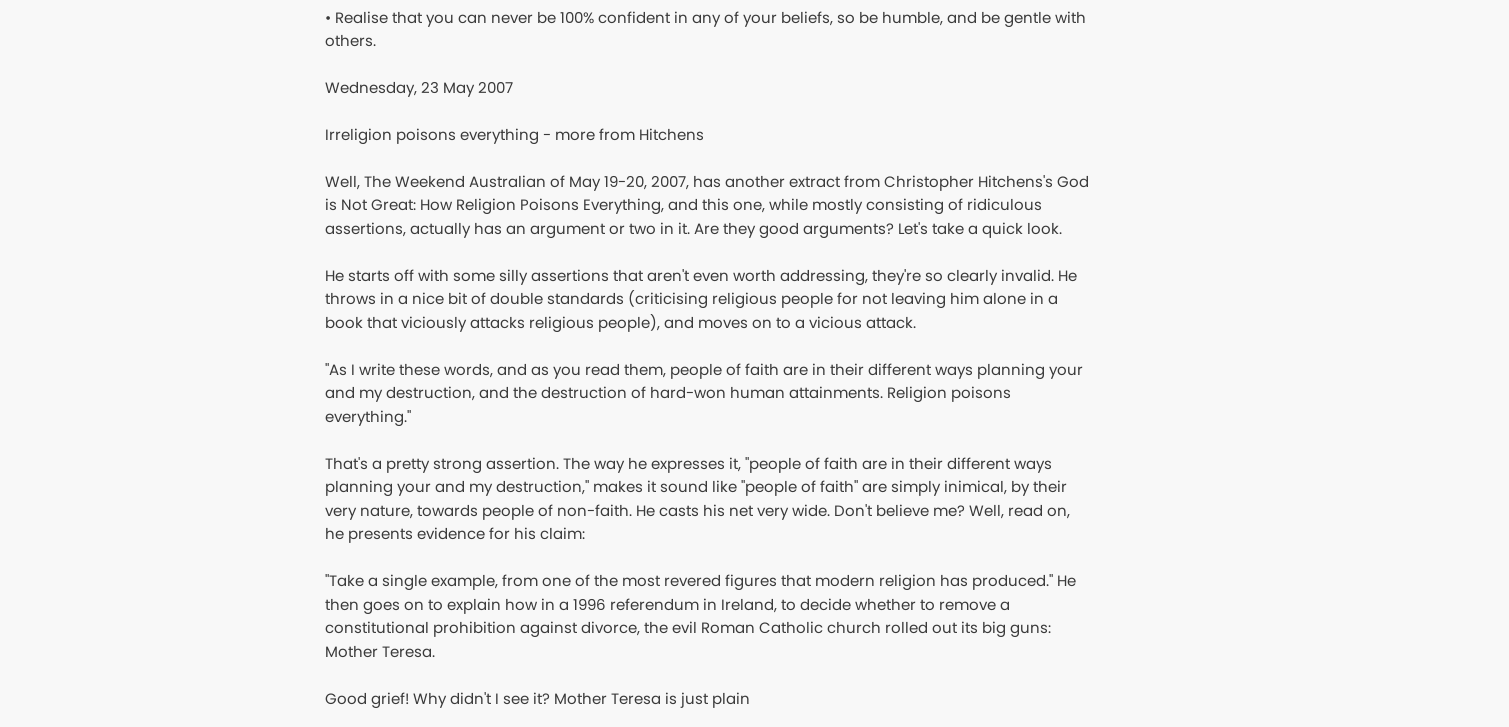• Realise that you can never be 100% confident in any of your beliefs, so be humble, and be gentle with others.

Wednesday, 23 May 2007

Irreligion poisons everything - more from Hitchens

Well, The Weekend Australian of May 19-20, 2007, has another extract from Christopher Hitchens's God is Not Great: How Religion Poisons Everything, and this one, while mostly consisting of ridiculous assertions, actually has an argument or two in it. Are they good arguments? Let's take a quick look.

He starts off with some silly assertions that aren't even worth addressing, they're so clearly invalid. He throws in a nice bit of double standards (criticising religious people for not leaving him alone in a book that viciously attacks religious people), and moves on to a vicious attack.

"As I write these words, and as you read them, people of faith are in their different ways planning your and my destruction, and the destruction of hard-won human attainments. Religion poisons everything."

That's a pretty strong assertion. The way he expresses it, "people of faith are in their different ways planning your and my destruction," makes it sound like "people of faith" are simply inimical, by their very nature, towards people of non-faith. He casts his net very wide. Don't believe me? Well, read on, he presents evidence for his claim:

"Take a single example, from one of the most revered figures that modern religion has produced." He then goes on to explain how in a 1996 referendum in Ireland, to decide whether to remove a constitutional prohibition against divorce, the evil Roman Catholic church rolled out its big guns: Mother Teresa.

Good grief! Why didn't I see it? Mother Teresa is just plain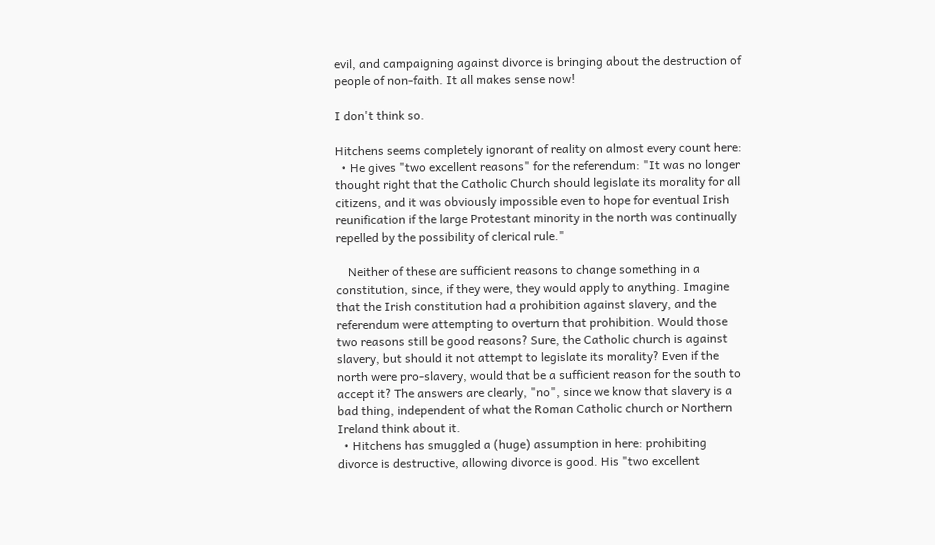evil, and campaigning against divorce is bringing about the destruction of people of non-faith. It all makes sense now!

I don't think so.

Hitchens seems completely ignorant of reality on almost every count here:
  • He gives "two excellent reasons" for the referendum: "It was no longer thought right that the Catholic Church should legislate its morality for all citizens, and it was obviously impossible even to hope for eventual Irish reunification if the large Protestant minority in the north was continually repelled by the possibility of clerical rule."

    Neither of these are sufficient reasons to change something in a constitution, since, if they were, they would apply to anything. Imagine that the Irish constitution had a prohibition against slavery, and the referendum were attempting to overturn that prohibition. Would those two reasons still be good reasons? Sure, the Catholic church is against slavery, but should it not attempt to legislate its morality? Even if the north were pro-slavery, would that be a sufficient reason for the south to accept it? The answers are clearly, "no", since we know that slavery is a bad thing, independent of what the Roman Catholic church or Northern Ireland think about it.
  • Hitchens has smuggled a (huge) assumption in here: prohibiting divorce is destructive, allowing divorce is good. His "two excellent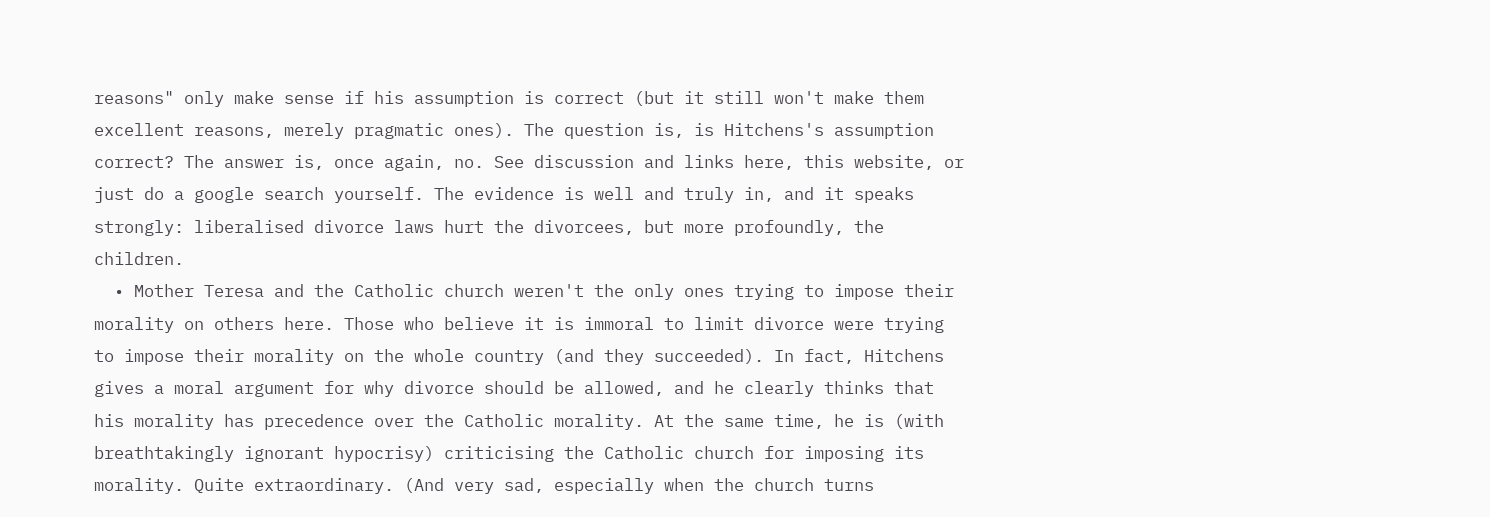reasons" only make sense if his assumption is correct (but it still won't make them excellent reasons, merely pragmatic ones). The question is, is Hitchens's assumption correct? The answer is, once again, no. See discussion and links here, this website, or just do a google search yourself. The evidence is well and truly in, and it speaks strongly: liberalised divorce laws hurt the divorcees, but more profoundly, the children.
  • Mother Teresa and the Catholic church weren't the only ones trying to impose their morality on others here. Those who believe it is immoral to limit divorce were trying to impose their morality on the whole country (and they succeeded). In fact, Hitchens gives a moral argument for why divorce should be allowed, and he clearly thinks that his morality has precedence over the Catholic morality. At the same time, he is (with breathtakingly ignorant hypocrisy) criticising the Catholic church for imposing its morality. Quite extraordinary. (And very sad, especially when the church turns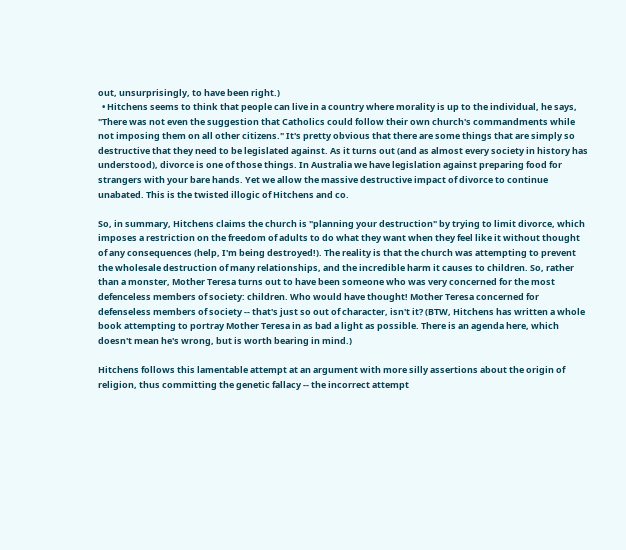out, unsurprisingly, to have been right.)
  • Hitchens seems to think that people can live in a country where morality is up to the individual, he says, "There was not even the suggestion that Catholics could follow their own church's commandments while not imposing them on all other citizens." It's pretty obvious that there are some things that are simply so destructive that they need to be legislated against. As it turns out (and as almost every society in history has understood), divorce is one of those things. In Australia we have legislation against preparing food for strangers with your bare hands. Yet we allow the massive destructive impact of divorce to continue unabated. This is the twisted illogic of Hitchens and co.

So, in summary, Hitchens claims the church is "planning your destruction" by trying to limit divorce, which imposes a restriction on the freedom of adults to do what they want when they feel like it without thought of any consequences (help, I'm being destroyed!). The reality is that the church was attempting to prevent the wholesale destruction of many relationships, and the incredible harm it causes to children. So, rather than a monster, Mother Teresa turns out to have been someone who was very concerned for the most defenceless members of society: children. Who would have thought! Mother Teresa concerned for defenseless members of society -- that's just so out of character, isn't it? (BTW, Hitchens has written a whole book attempting to portray Mother Teresa in as bad a light as possible. There is an agenda here, which doesn't mean he's wrong, but is worth bearing in mind.)

Hitchens follows this lamentable attempt at an argument with more silly assertions about the origin of religion, thus committing the genetic fallacy -- the incorrect attempt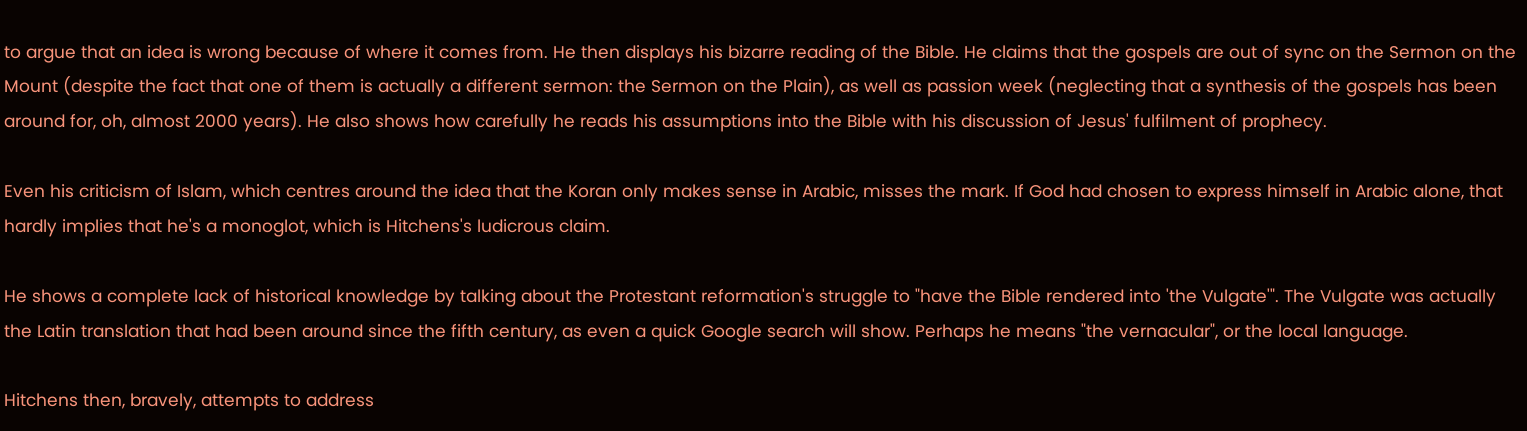to argue that an idea is wrong because of where it comes from. He then displays his bizarre reading of the Bible. He claims that the gospels are out of sync on the Sermon on the Mount (despite the fact that one of them is actually a different sermon: the Sermon on the Plain), as well as passion week (neglecting that a synthesis of the gospels has been around for, oh, almost 2000 years). He also shows how carefully he reads his assumptions into the Bible with his discussion of Jesus' fulfilment of prophecy.

Even his criticism of Islam, which centres around the idea that the Koran only makes sense in Arabic, misses the mark. If God had chosen to express himself in Arabic alone, that hardly implies that he's a monoglot, which is Hitchens's ludicrous claim.

He shows a complete lack of historical knowledge by talking about the Protestant reformation's struggle to "have the Bible rendered into 'the Vulgate'". The Vulgate was actually the Latin translation that had been around since the fifth century, as even a quick Google search will show. Perhaps he means "the vernacular", or the local language.

Hitchens then, bravely, attempts to address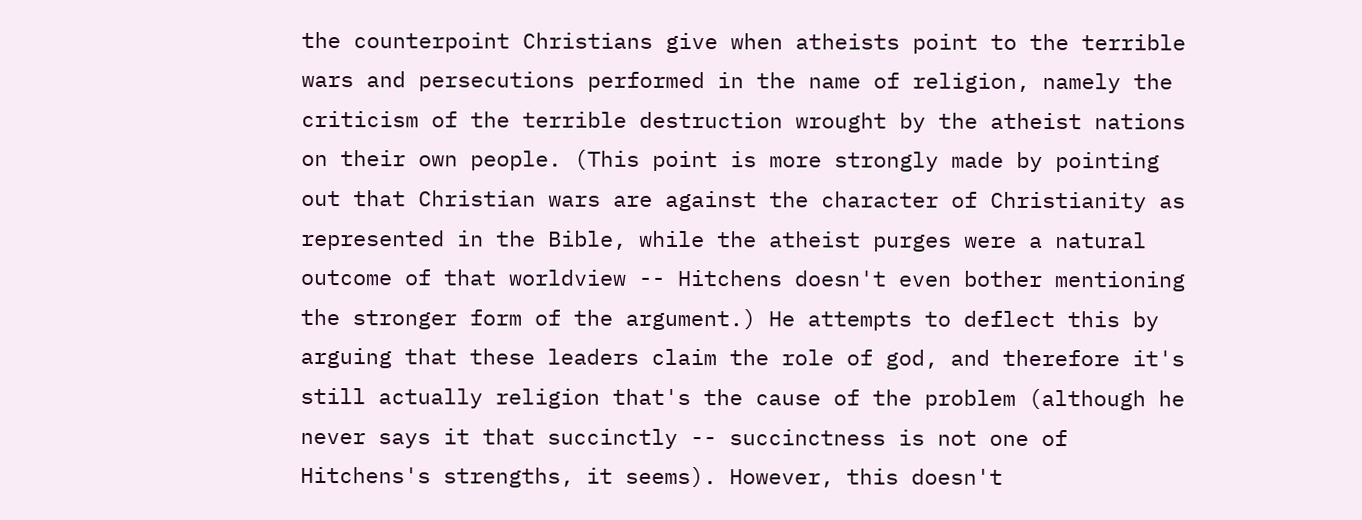the counterpoint Christians give when atheists point to the terrible wars and persecutions performed in the name of religion, namely the criticism of the terrible destruction wrought by the atheist nations on their own people. (This point is more strongly made by pointing out that Christian wars are against the character of Christianity as represented in the Bible, while the atheist purges were a natural outcome of that worldview -- Hitchens doesn't even bother mentioning the stronger form of the argument.) He attempts to deflect this by arguing that these leaders claim the role of god, and therefore it's still actually religion that's the cause of the problem (although he never says it that succinctly -- succinctness is not one of Hitchens's strengths, it seems). However, this doesn't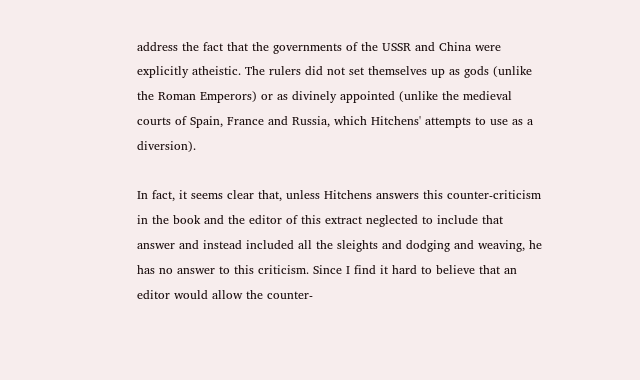address the fact that the governments of the USSR and China were explicitly atheistic. The rulers did not set themselves up as gods (unlike the Roman Emperors) or as divinely appointed (unlike the medieval courts of Spain, France and Russia, which Hitchens' attempts to use as a diversion).

In fact, it seems clear that, unless Hitchens answers this counter-criticism in the book and the editor of this extract neglected to include that answer and instead included all the sleights and dodging and weaving, he has no answer to this criticism. Since I find it hard to believe that an editor would allow the counter-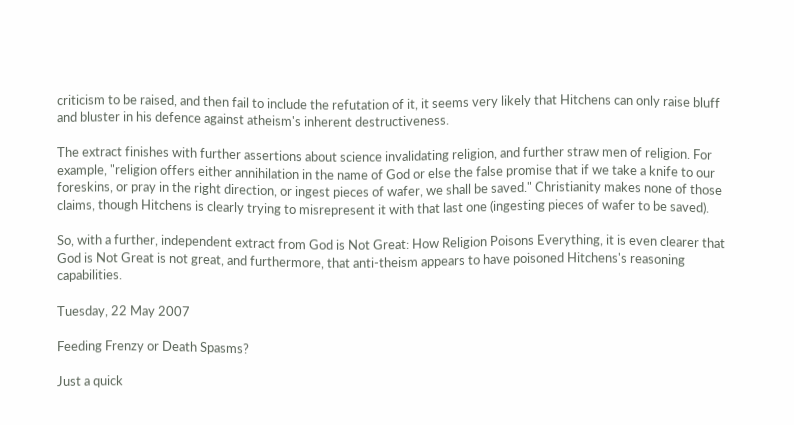criticism to be raised, and then fail to include the refutation of it, it seems very likely that Hitchens can only raise bluff and bluster in his defence against atheism's inherent destructiveness.

The extract finishes with further assertions about science invalidating religion, and further straw men of religion. For example, "religion offers either annihilation in the name of God or else the false promise that if we take a knife to our foreskins, or pray in the right direction, or ingest pieces of wafer, we shall be saved." Christianity makes none of those claims, though Hitchens is clearly trying to misrepresent it with that last one (ingesting pieces of wafer to be saved).

So, with a further, independent extract from God is Not Great: How Religion Poisons Everything, it is even clearer that God is Not Great is not great, and furthermore, that anti-theism appears to have poisoned Hitchens's reasoning capabilities.

Tuesday, 22 May 2007

Feeding Frenzy or Death Spasms?

Just a quick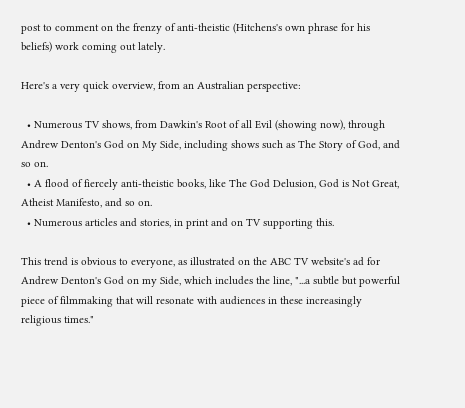post to comment on the frenzy of anti-theistic (Hitchens's own phrase for his beliefs) work coming out lately.

Here's a very quick overview, from an Australian perspective:

  • Numerous TV shows, from Dawkin's Root of all Evil (showing now), through Andrew Denton's God on My Side, including shows such as The Story of God, and so on.
  • A flood of fiercely anti-theistic books, like The God Delusion, God is Not Great, Atheist Manifesto, and so on.
  • Numerous articles and stories, in print and on TV supporting this.

This trend is obvious to everyone, as illustrated on the ABC TV website's ad for Andrew Denton's God on my Side, which includes the line, "...a subtle but powerful piece of filmmaking that will resonate with audiences in these increasingly religious times."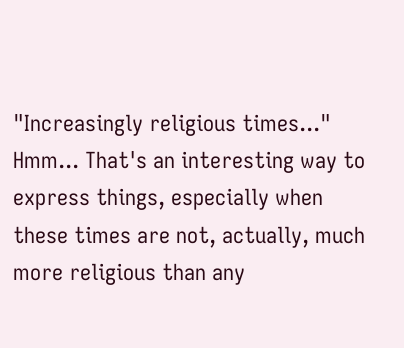"Increasingly religious times..." Hmm... That's an interesting way to express things, especially when these times are not, actually, much more religious than any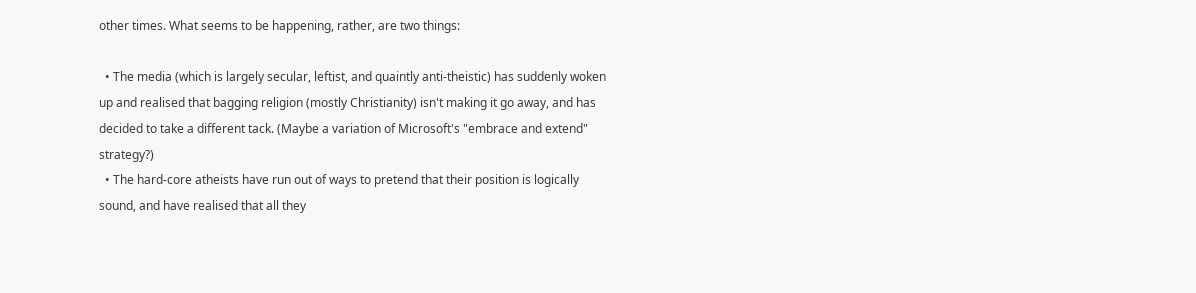other times. What seems to be happening, rather, are two things:

  • The media (which is largely secular, leftist, and quaintly anti-theistic) has suddenly woken up and realised that bagging religion (mostly Christianity) isn't making it go away, and has decided to take a different tack. (Maybe a variation of Microsoft's "embrace and extend" strategy?)
  • The hard-core atheists have run out of ways to pretend that their position is logically sound, and have realised that all they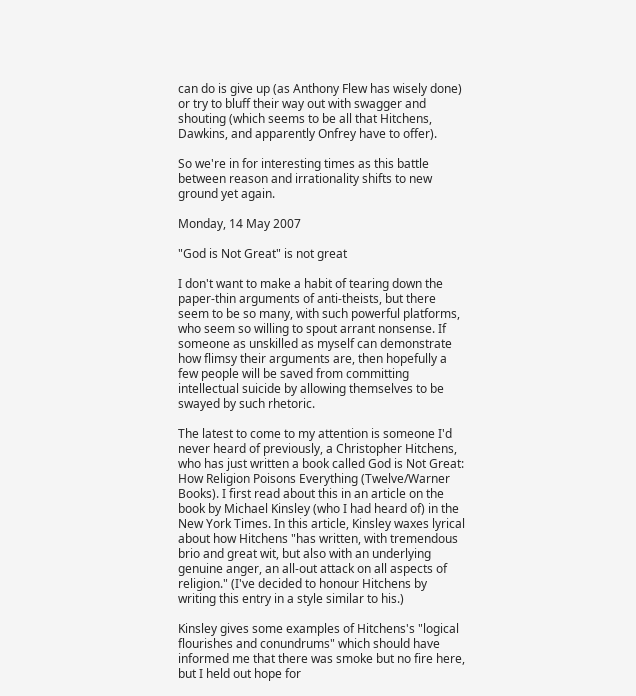can do is give up (as Anthony Flew has wisely done) or try to bluff their way out with swagger and shouting (which seems to be all that Hitchens, Dawkins, and apparently Onfrey have to offer).

So we're in for interesting times as this battle between reason and irrationality shifts to new ground yet again.

Monday, 14 May 2007

"God is Not Great" is not great

I don't want to make a habit of tearing down the paper-thin arguments of anti-theists, but there seem to be so many, with such powerful platforms, who seem so willing to spout arrant nonsense. If someone as unskilled as myself can demonstrate how flimsy their arguments are, then hopefully a few people will be saved from committing intellectual suicide by allowing themselves to be swayed by such rhetoric.

The latest to come to my attention is someone I'd never heard of previously, a Christopher Hitchens, who has just written a book called God is Not Great: How Religion Poisons Everything (Twelve/Warner Books). I first read about this in an article on the book by Michael Kinsley (who I had heard of) in the New York Times. In this article, Kinsley waxes lyrical about how Hitchens "has written, with tremendous brio and great wit, but also with an underlying genuine anger, an all-out attack on all aspects of religion." (I've decided to honour Hitchens by writing this entry in a style similar to his.)

Kinsley gives some examples of Hitchens's "logical flourishes and conundrums" which should have informed me that there was smoke but no fire here, but I held out hope for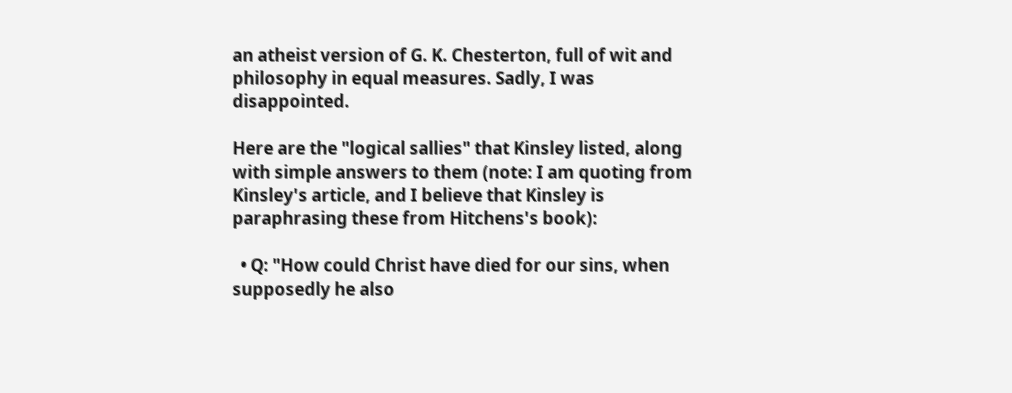an atheist version of G. K. Chesterton, full of wit and philosophy in equal measures. Sadly, I was disappointed.

Here are the "logical sallies" that Kinsley listed, along with simple answers to them (note: I am quoting from Kinsley's article, and I believe that Kinsley is paraphrasing these from Hitchens's book):

  • Q: "How could Christ have died for our sins, when supposedly he also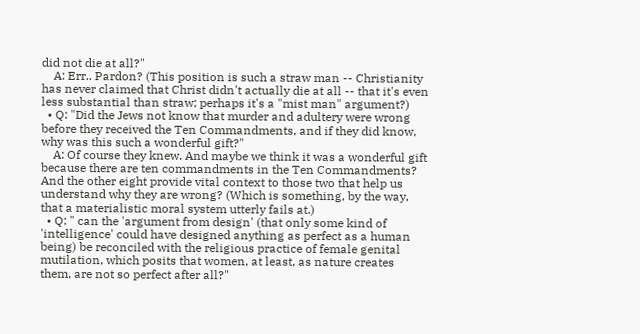did not die at all?"
    A: Err.. Pardon? (This position is such a straw man -- Christianity has never claimed that Christ didn't actually die at all -- that it's even less substantial than straw; perhaps it's a "mist man" argument?)
  • Q: "Did the Jews not know that murder and adultery were wrong before they received the Ten Commandments, and if they did know, why was this such a wonderful gift?"
    A: Of course they knew. And maybe we think it was a wonderful gift because there are ten commandments in the Ten Commandments? And the other eight provide vital context to those two that help us understand why they are wrong? (Which is something, by the way, that a materialistic moral system utterly fails at.)
  • Q: " can the 'argument from design' (that only some kind of 'intelligence' could have designed anything as perfect as a human being) be reconciled with the religious practice of female genital mutilation, which posits that women, at least, as nature creates them, are not so perfect after all?"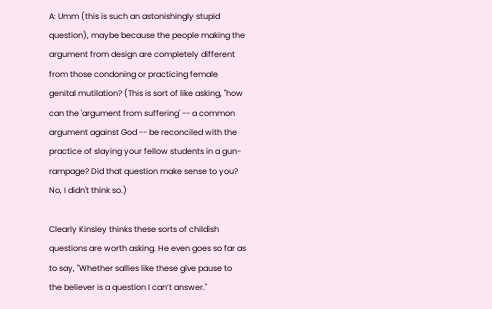A: Umm (this is such an astonishingly stupid question), maybe because the people making the argument from design are completely different from those condoning or practicing female genital mutilation? (This is sort of like asking, "how can the 'argument from suffering' -- a common argument against God -- be reconciled with the practice of slaying your fellow students in a gun-rampage? Did that question make sense to you? No, I didn't think so.)

Clearly Kinsley thinks these sorts of childish questions are worth asking. He even goes so far as to say, "Whether sallies like these give pause to the believer is a question I can’t answer."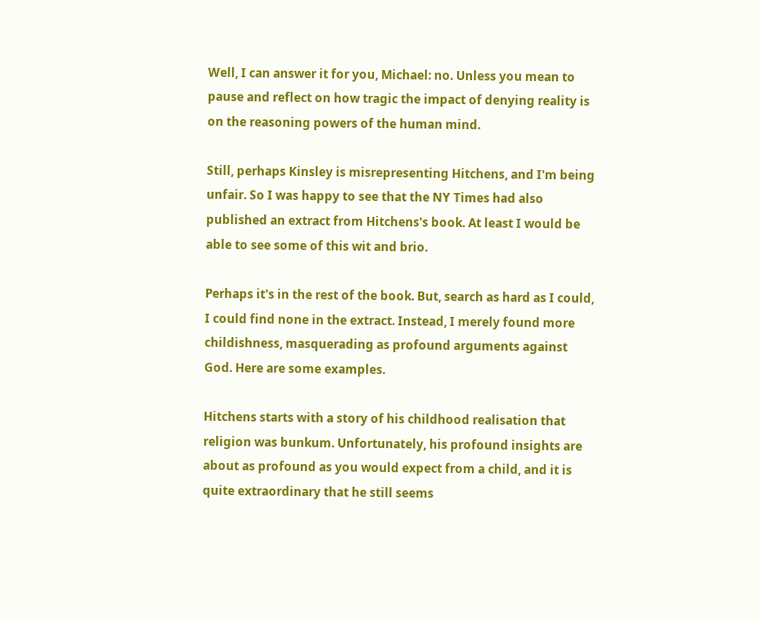Well, I can answer it for you, Michael: no. Unless you mean to pause and reflect on how tragic the impact of denying reality is on the reasoning powers of the human mind.

Still, perhaps Kinsley is misrepresenting Hitchens, and I'm being unfair. So I was happy to see that the NY Times had also published an extract from Hitchens's book. At least I would be able to see some of this wit and brio.

Perhaps it's in the rest of the book. But, search as hard as I could, I could find none in the extract. Instead, I merely found more childishness, masquerading as profound arguments against God. Here are some examples.

Hitchens starts with a story of his childhood realisation that religion was bunkum. Unfortunately, his profound insights are about as profound as you would expect from a child, and it is quite extraordinary that he still seems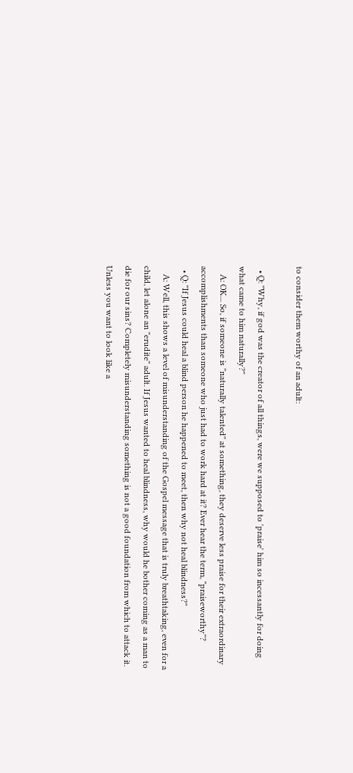to consider them worthy of an adult:

  • Q: "Why, if god was the creator of all things, were we supposed to 'praise' him so incessantly for doing what came to him naturally?"
    A: OK... So, if someone is "naturally talented" at something, they deserve less praise for their extraordinary accomplishments than someone who just had to work hard at it? Ever hear the term, "praiseworthy"?
  • Q: "If Jesus could heal a blind person he happened to meet, then why not heal blindness?"
    A: Well, this shows a level of misunderstanding of the Gospel message that is truly breathtaking, even for a child, let alone an "erudite" adult. If Jesus wanted to heal blindness, why would he bother coming as a man to die for our sins? Completely misunderstanding something is not a good foundation from which to attack it. Unless you want to look like a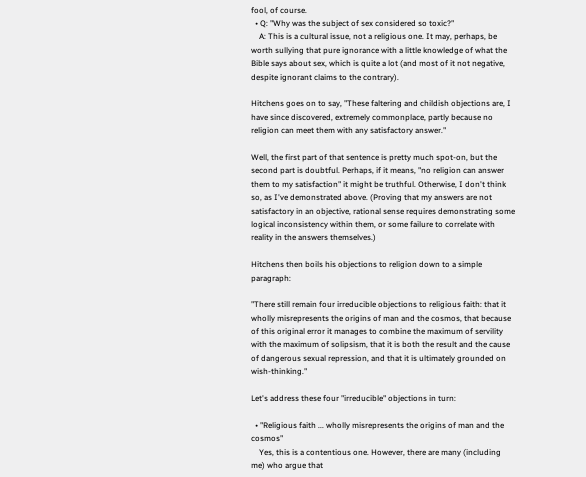fool, of course.
  • Q: "Why was the subject of sex considered so toxic?"
    A: This is a cultural issue, not a religious one. It may, perhaps, be worth sullying that pure ignorance with a little knowledge of what the Bible says about sex, which is quite a lot (and most of it not negative, despite ignorant claims to the contrary).

Hitchens goes on to say, "These faltering and childish objections are, I have since discovered, extremely commonplace, partly because no religion can meet them with any satisfactory answer."

Well, the first part of that sentence is pretty much spot-on, but the second part is doubtful. Perhaps, if it means, "no religion can answer them to my satisfaction" it might be truthful. Otherwise, I don't think so, as I've demonstrated above. (Proving that my answers are not satisfactory in an objective, rational sense requires demonstrating some logical inconsistency within them, or some failure to correlate with reality in the answers themselves.)

Hitchens then boils his objections to religion down to a simple paragraph:

"There still remain four irreducible objections to religious faith: that it wholly misrepresents the origins of man and the cosmos, that because of this original error it manages to combine the maximum of servility with the maximum of solipsism, that it is both the result and the cause of dangerous sexual repression, and that it is ultimately grounded on wish-thinking."

Let's address these four "irreducible" objections in turn:

  • "Religious faith ... wholly misrepresents the origins of man and the cosmos"
    Yes, this is a contentious one. However, there are many (including me) who argue that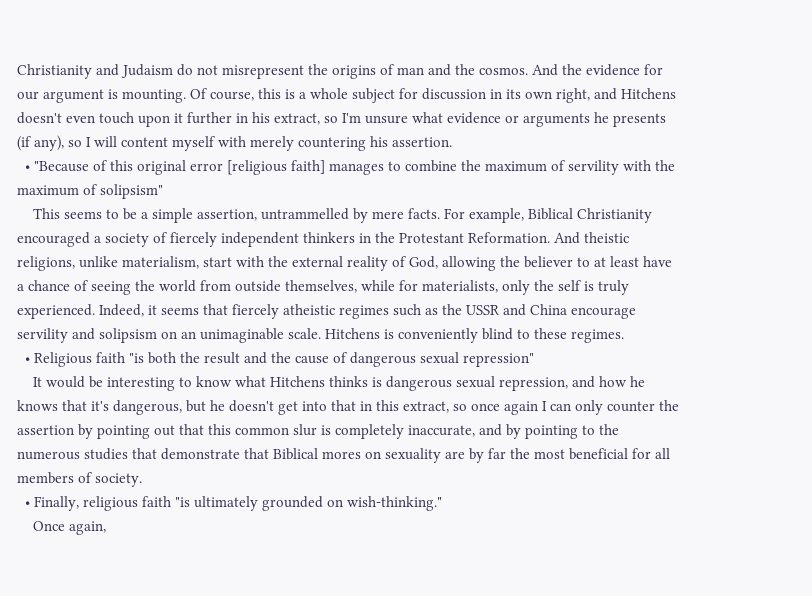Christianity and Judaism do not misrepresent the origins of man and the cosmos. And the evidence for our argument is mounting. Of course, this is a whole subject for discussion in its own right, and Hitchens doesn't even touch upon it further in his extract, so I'm unsure what evidence or arguments he presents (if any), so I will content myself with merely countering his assertion.
  • "Because of this original error [religious faith] manages to combine the maximum of servility with the maximum of solipsism"
    This seems to be a simple assertion, untrammelled by mere facts. For example, Biblical Christianity encouraged a society of fiercely independent thinkers in the Protestant Reformation. And theistic religions, unlike materialism, start with the external reality of God, allowing the believer to at least have a chance of seeing the world from outside themselves, while for materialists, only the self is truly experienced. Indeed, it seems that fiercely atheistic regimes such as the USSR and China encourage servility and solipsism on an unimaginable scale. Hitchens is conveniently blind to these regimes.
  • Religious faith "is both the result and the cause of dangerous sexual repression"
    It would be interesting to know what Hitchens thinks is dangerous sexual repression, and how he knows that it's dangerous, but he doesn't get into that in this extract, so once again I can only counter the assertion by pointing out that this common slur is completely inaccurate, and by pointing to the numerous studies that demonstrate that Biblical mores on sexuality are by far the most beneficial for all members of society.
  • Finally, religious faith "is ultimately grounded on wish-thinking."
    Once again,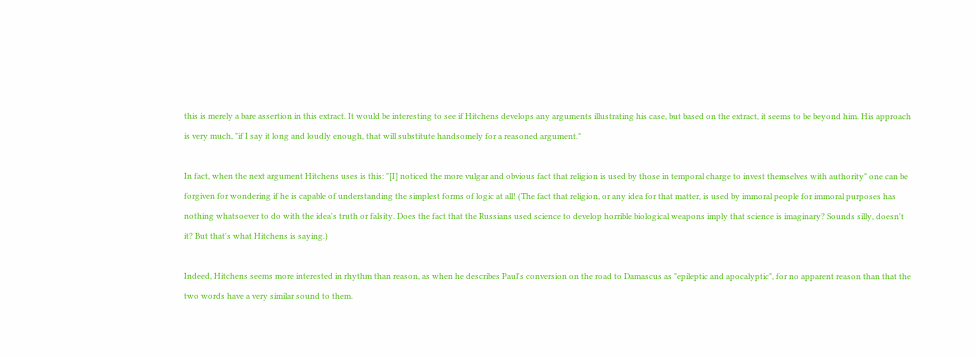this is merely a bare assertion in this extract. It would be interesting to see if Hitchens develops any arguments illustrating his case, but based on the extract, it seems to be beyond him. His approach is very much, "if I say it long and loudly enough, that will substitute handsomely for a reasoned argument."

In fact, when the next argument Hitchens uses is this: "[I] noticed the more vulgar and obvious fact that religion is used by those in temporal charge to invest themselves with authority" one can be forgiven for wondering if he is capable of understanding the simplest forms of logic at all! (The fact that religion, or any idea for that matter, is used by immoral people for immoral purposes has nothing whatsoever to do with the idea's truth or falsity. Does the fact that the Russians used science to develop horrible biological weapons imply that science is imaginary? Sounds silly, doesn't it? But that's what Hitchens is saying.)

Indeed, Hitchens seems more interested in rhythm than reason, as when he describes Paul's conversion on the road to Damascus as "epileptic and apocalyptic", for no apparent reason than that the two words have a very similar sound to them.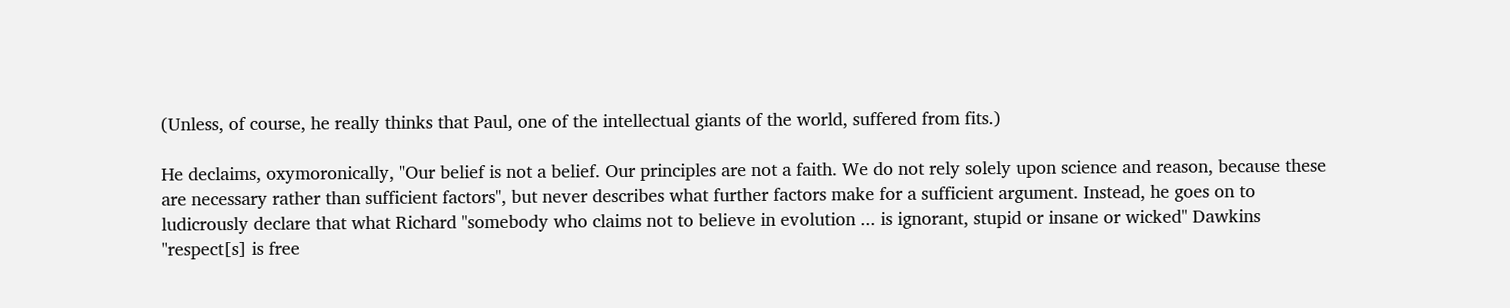(Unless, of course, he really thinks that Paul, one of the intellectual giants of the world, suffered from fits.)

He declaims, oxymoronically, "Our belief is not a belief. Our principles are not a faith. We do not rely solely upon science and reason, because these are necessary rather than sufficient factors", but never describes what further factors make for a sufficient argument. Instead, he goes on to ludicrously declare that what Richard "somebody who claims not to believe in evolution ... is ignorant, stupid or insane or wicked" Dawkins "respect[s] is free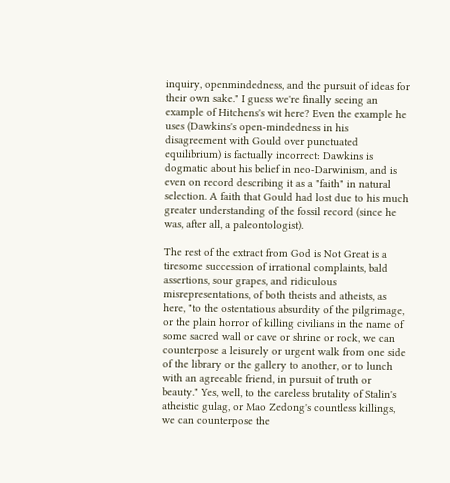inquiry, openmindedness, and the pursuit of ideas for their own sake." I guess we're finally seeing an example of Hitchens's wit here? Even the example he uses (Dawkins's open-mindedness in his disagreement with Gould over punctuated equilibrium) is factually incorrect: Dawkins is dogmatic about his belief in neo-Darwinism, and is even on record describing it as a "faith" in natural selection. A faith that Gould had lost due to his much greater understanding of the fossil record (since he was, after all, a paleontologist).

The rest of the extract from God is Not Great is a tiresome succession of irrational complaints, bald assertions, sour grapes, and ridiculous misrepresentations, of both theists and atheists, as here, "to the ostentatious absurdity of the pilgrimage, or the plain horror of killing civilians in the name of some sacred wall or cave or shrine or rock, we can counterpose a leisurely or urgent walk from one side of the library or the gallery to another, or to lunch with an agreeable friend, in pursuit of truth or beauty." Yes, well, to the careless brutality of Stalin's atheistic gulag, or Mao Zedong's countless killings, we can counterpose the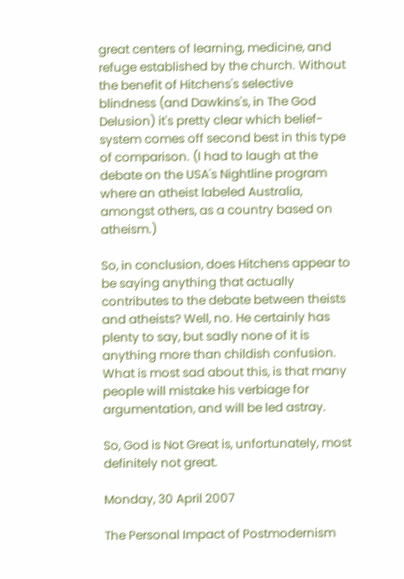great centers of learning, medicine, and refuge established by the church. Without the benefit of Hitchens's selective blindness (and Dawkins's, in The God Delusion) it's pretty clear which belief-system comes off second best in this type of comparison. (I had to laugh at the debate on the USA's Nightline program where an atheist labeled Australia, amongst others, as a country based on atheism.)

So, in conclusion, does Hitchens appear to be saying anything that actually contributes to the debate between theists and atheists? Well, no. He certainly has plenty to say, but sadly none of it is anything more than childish confusion. What is most sad about this, is that many people will mistake his verbiage for argumentation, and will be led astray.

So, God is Not Great is, unfortunately, most definitely not great.

Monday, 30 April 2007

The Personal Impact of Postmodernism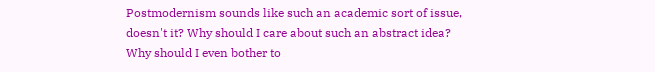Postmodernism sounds like such an academic sort of issue, doesn't it? Why should I care about such an abstract idea? Why should I even bother to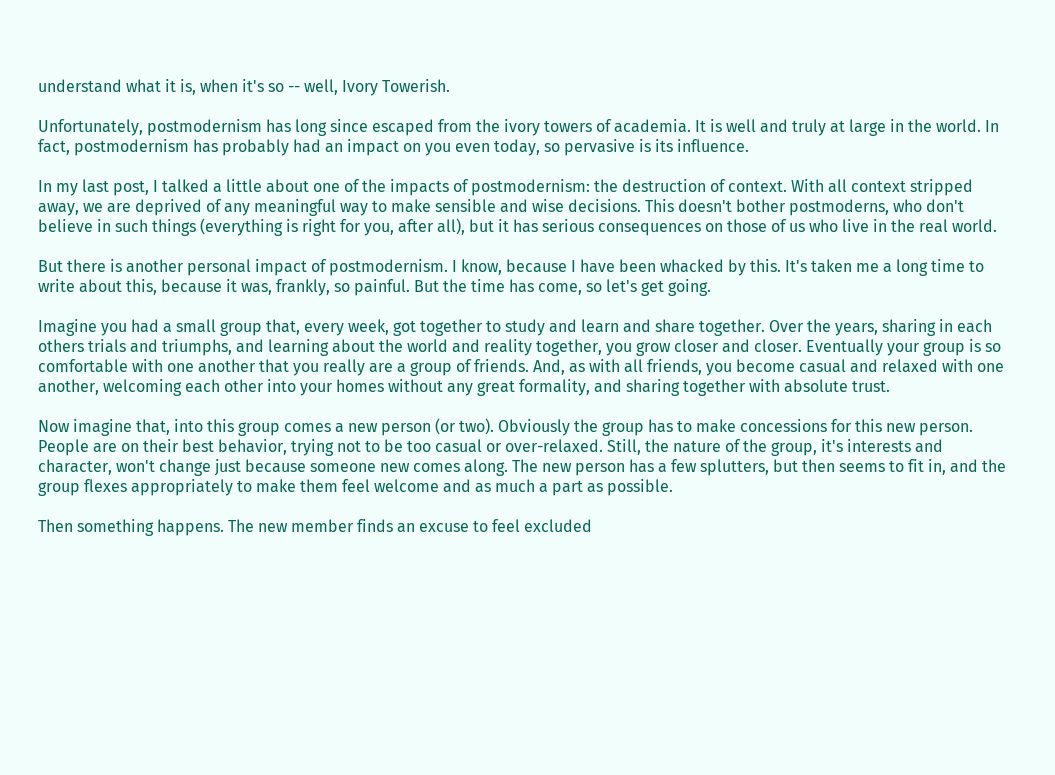understand what it is, when it's so -- well, Ivory Towerish.

Unfortunately, postmodernism has long since escaped from the ivory towers of academia. It is well and truly at large in the world. In fact, postmodernism has probably had an impact on you even today, so pervasive is its influence.

In my last post, I talked a little about one of the impacts of postmodernism: the destruction of context. With all context stripped away, we are deprived of any meaningful way to make sensible and wise decisions. This doesn't bother postmoderns, who don't believe in such things (everything is right for you, after all), but it has serious consequences on those of us who live in the real world.

But there is another personal impact of postmodernism. I know, because I have been whacked by this. It's taken me a long time to write about this, because it was, frankly, so painful. But the time has come, so let's get going.

Imagine you had a small group that, every week, got together to study and learn and share together. Over the years, sharing in each others trials and triumphs, and learning about the world and reality together, you grow closer and closer. Eventually your group is so comfortable with one another that you really are a group of friends. And, as with all friends, you become casual and relaxed with one another, welcoming each other into your homes without any great formality, and sharing together with absolute trust.

Now imagine that, into this group comes a new person (or two). Obviously the group has to make concessions for this new person. People are on their best behavior, trying not to be too casual or over-relaxed. Still, the nature of the group, it's interests and character, won't change just because someone new comes along. The new person has a few splutters, but then seems to fit in, and the group flexes appropriately to make them feel welcome and as much a part as possible.

Then something happens. The new member finds an excuse to feel excluded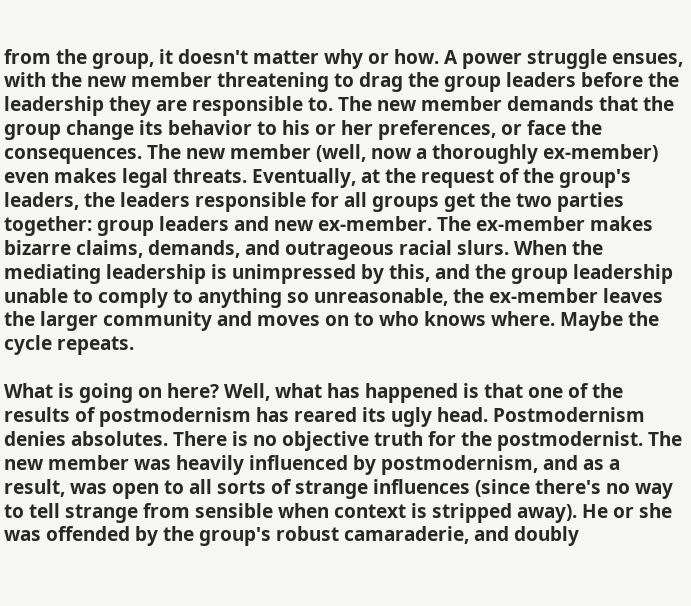from the group, it doesn't matter why or how. A power struggle ensues, with the new member threatening to drag the group leaders before the leadership they are responsible to. The new member demands that the group change its behavior to his or her preferences, or face the consequences. The new member (well, now a thoroughly ex-member) even makes legal threats. Eventually, at the request of the group's leaders, the leaders responsible for all groups get the two parties together: group leaders and new ex-member. The ex-member makes bizarre claims, demands, and outrageous racial slurs. When the mediating leadership is unimpressed by this, and the group leadership unable to comply to anything so unreasonable, the ex-member leaves the larger community and moves on to who knows where. Maybe the cycle repeats.

What is going on here? Well, what has happened is that one of the results of postmodernism has reared its ugly head. Postmodernism denies absolutes. There is no objective truth for the postmodernist. The new member was heavily influenced by postmodernism, and as a result, was open to all sorts of strange influences (since there's no way to tell strange from sensible when context is stripped away). He or she was offended by the group's robust camaraderie, and doubly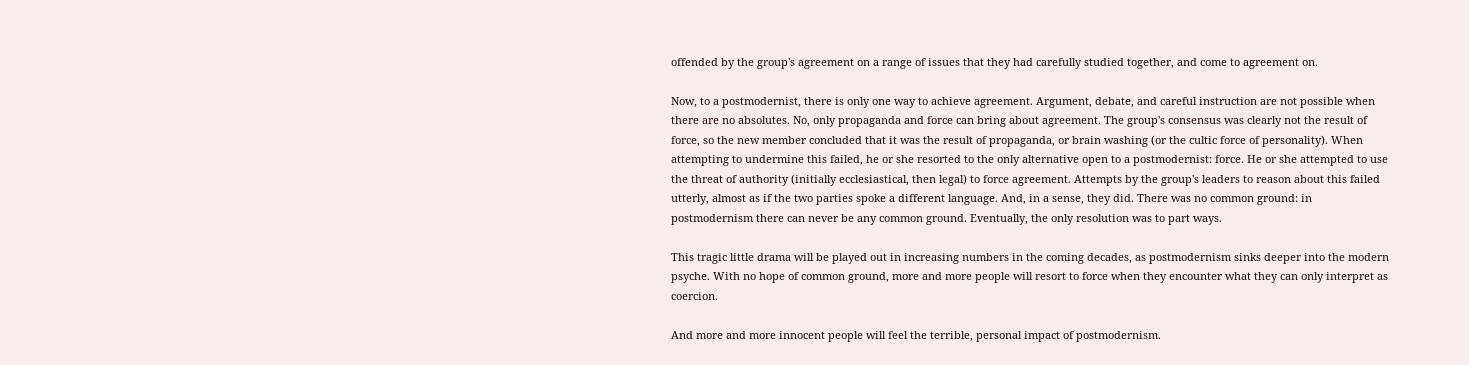offended by the group's agreement on a range of issues that they had carefully studied together, and come to agreement on.

Now, to a postmodernist, there is only one way to achieve agreement. Argument, debate, and careful instruction are not possible when there are no absolutes. No, only propaganda and force can bring about agreement. The group's consensus was clearly not the result of force, so the new member concluded that it was the result of propaganda, or brain washing (or the cultic force of personality). When attempting to undermine this failed, he or she resorted to the only alternative open to a postmodernist: force. He or she attempted to use the threat of authority (initially ecclesiastical, then legal) to force agreement. Attempts by the group's leaders to reason about this failed utterly, almost as if the two parties spoke a different language. And, in a sense, they did. There was no common ground: in postmodernism there can never be any common ground. Eventually, the only resolution was to part ways.

This tragic little drama will be played out in increasing numbers in the coming decades, as postmodernism sinks deeper into the modern psyche. With no hope of common ground, more and more people will resort to force when they encounter what they can only interpret as coercion.

And more and more innocent people will feel the terrible, personal impact of postmodernism.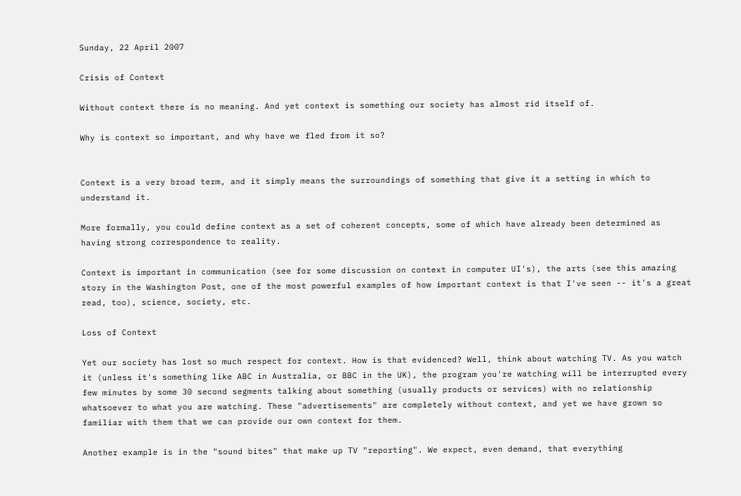Sunday, 22 April 2007

Crisis of Context

Without context there is no meaning. And yet context is something our society has almost rid itself of.

Why is context so important, and why have we fled from it so?


Context is a very broad term, and it simply means the surroundings of something that give it a setting in which to understand it.

More formally, you could define context as a set of coherent concepts, some of which have already been determined as having strong correspondence to reality.

Context is important in communication (see for some discussion on context in computer UI's), the arts (see this amazing story in the Washington Post, one of the most powerful examples of how important context is that I've seen -- it's a great read, too), science, society, etc.

Loss of Context

Yet our society has lost so much respect for context. How is that evidenced? Well, think about watching TV. As you watch it (unless it's something like ABC in Australia, or BBC in the UK), the program you're watching will be interrupted every few minutes by some 30 second segments talking about something (usually products or services) with no relationship whatsoever to what you are watching. These "advertisements" are completely without context, and yet we have grown so familiar with them that we can provide our own context for them.

Another example is in the "sound bites" that make up TV "reporting". We expect, even demand, that everything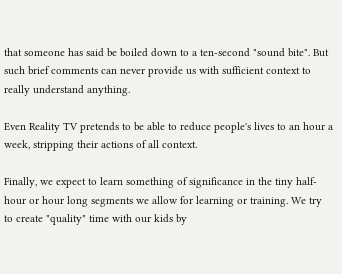that someone has said be boiled down to a ten-second "sound bite". But such brief comments can never provide us with sufficient context to really understand anything.

Even Reality TV pretends to be able to reduce people's lives to an hour a week, stripping their actions of all context.

Finally, we expect to learn something of significance in the tiny half-hour or hour long segments we allow for learning or training. We try to create "quality" time with our kids by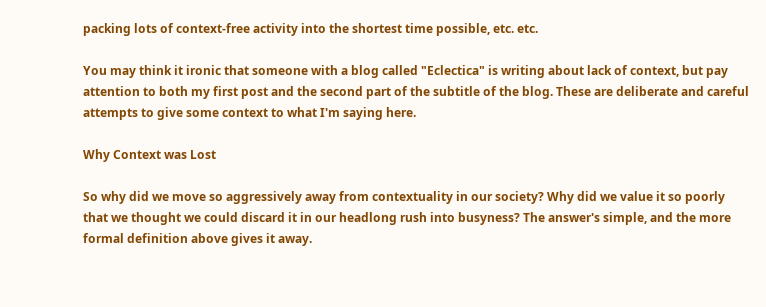packing lots of context-free activity into the shortest time possible, etc. etc.

You may think it ironic that someone with a blog called "Eclectica" is writing about lack of context, but pay attention to both my first post and the second part of the subtitle of the blog. These are deliberate and careful attempts to give some context to what I'm saying here.

Why Context was Lost

So why did we move so aggressively away from contextuality in our society? Why did we value it so poorly that we thought we could discard it in our headlong rush into busyness? The answer's simple, and the more formal definition above gives it away.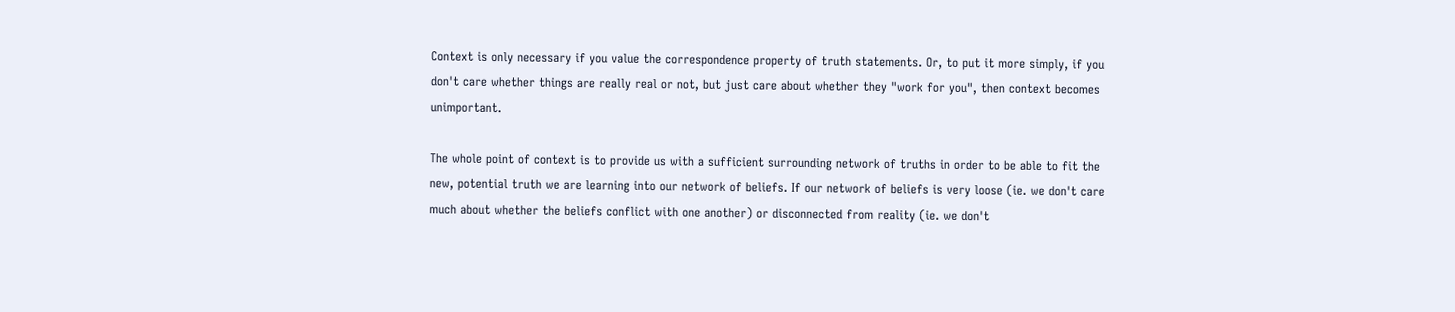Context is only necessary if you value the correspondence property of truth statements. Or, to put it more simply, if you don't care whether things are really real or not, but just care about whether they "work for you", then context becomes unimportant.

The whole point of context is to provide us with a sufficient surrounding network of truths in order to be able to fit the new, potential truth we are learning into our network of beliefs. If our network of beliefs is very loose (ie. we don't care much about whether the beliefs conflict with one another) or disconnected from reality (ie. we don't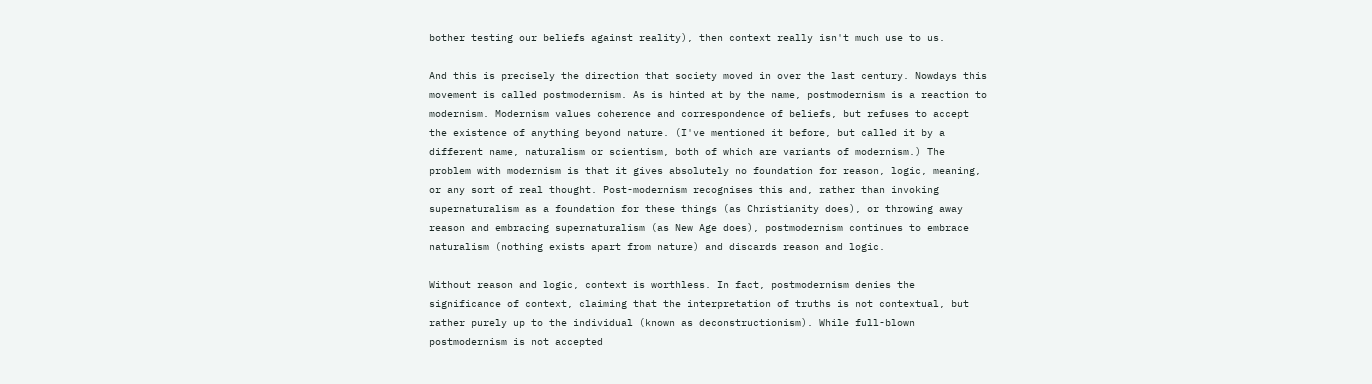bother testing our beliefs against reality), then context really isn't much use to us.

And this is precisely the direction that society moved in over the last century. Nowdays this movement is called postmodernism. As is hinted at by the name, postmodernism is a reaction to modernism. Modernism values coherence and correspondence of beliefs, but refuses to accept the existence of anything beyond nature. (I've mentioned it before, but called it by a different name, naturalism or scientism, both of which are variants of modernism.) The problem with modernism is that it gives absolutely no foundation for reason, logic, meaning, or any sort of real thought. Post-modernism recognises this and, rather than invoking supernaturalism as a foundation for these things (as Christianity does), or throwing away reason and embracing supernaturalism (as New Age does), postmodernism continues to embrace naturalism (nothing exists apart from nature) and discards reason and logic.

Without reason and logic, context is worthless. In fact, postmodernism denies the significance of context, claiming that the interpretation of truths is not contextual, but rather purely up to the individual (known as deconstructionism). While full-blown postmodernism is not accepted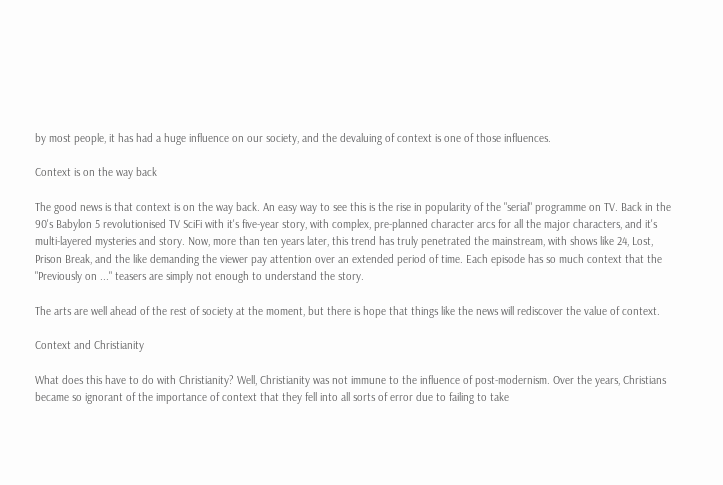by most people, it has had a huge influence on our society, and the devaluing of context is one of those influences.

Context is on the way back

The good news is that context is on the way back. An easy way to see this is the rise in popularity of the "serial" programme on TV. Back in the 90's Babylon 5 revolutionised TV SciFi with it's five-year story, with complex, pre-planned character arcs for all the major characters, and it's multi-layered mysteries and story. Now, more than ten years later, this trend has truly penetrated the mainstream, with shows like 24, Lost, Prison Break, and the like demanding the viewer pay attention over an extended period of time. Each episode has so much context that the "Previously on ..." teasers are simply not enough to understand the story.

The arts are well ahead of the rest of society at the moment, but there is hope that things like the news will rediscover the value of context.

Context and Christianity

What does this have to do with Christianity? Well, Christianity was not immune to the influence of post-modernism. Over the years, Christians became so ignorant of the importance of context that they fell into all sorts of error due to failing to take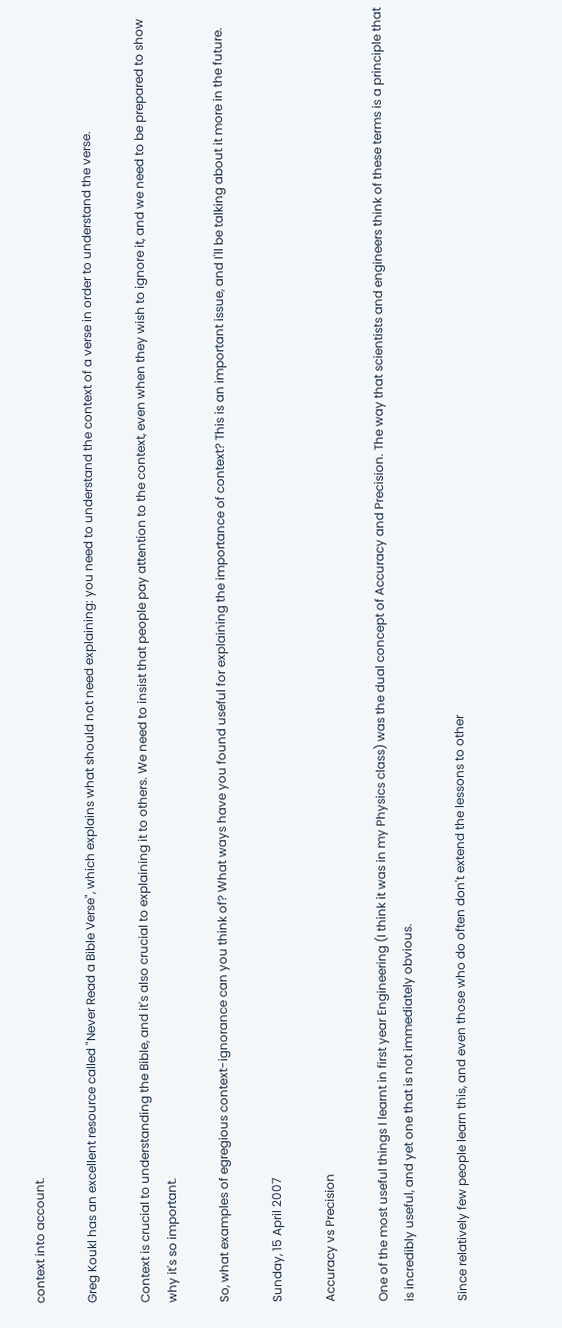context into account.

Greg Koukl has an excellent resource called "Never Read a Bible Verse", which explains what should not need explaining: you need to understand the context of a verse in order to understand the verse.

Context is crucial to understanding the Bible, and it's also crucial to explaining it to others. We need to insist that people pay attention to the context, even when they wish to ignore it, and we need to be prepared to show why it's so important.

So, what examples of egregious context-ignorance can you think of? What ways have you found useful for explaining the importance of context? This is an important issue, and I'll be talking about it more in the future.

Sunday, 15 April 2007

Accuracy vs Precision

One of the most useful things I learnt in first year Engineering (I think it was in my Physics class) was the dual concept of Accuracy and Precision. The way that scientists and engineers think of these terms is a principle that is incredibly useful, and yet one that is not immediately obvious.

Since relatively few people learn this, and even those who do often don't extend the lessons to other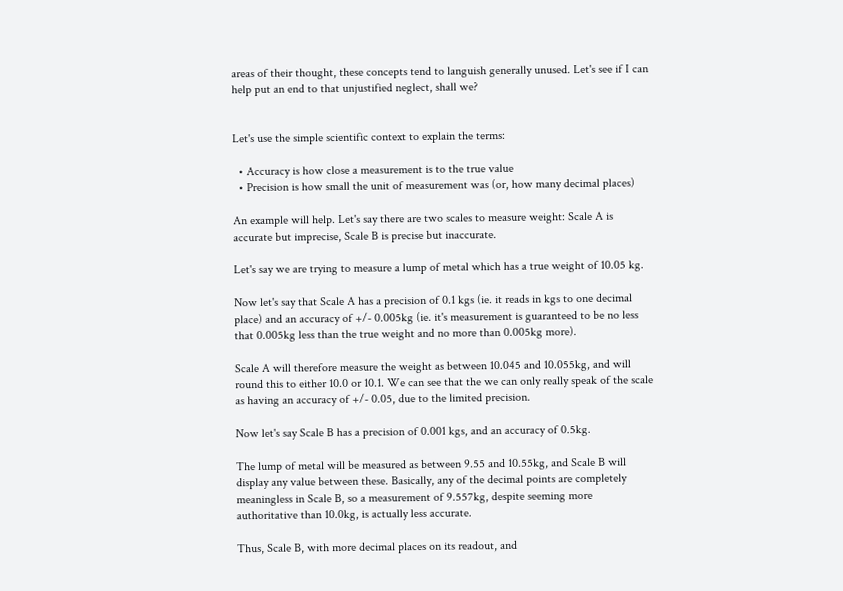areas of their thought, these concepts tend to languish generally unused. Let's see if I can help put an end to that unjustified neglect, shall we?


Let's use the simple scientific context to explain the terms:

  • Accuracy is how close a measurement is to the true value
  • Precision is how small the unit of measurement was (or, how many decimal places)

An example will help. Let's say there are two scales to measure weight: Scale A is accurate but imprecise, Scale B is precise but inaccurate.

Let's say we are trying to measure a lump of metal which has a true weight of 10.05 kg.

Now let's say that Scale A has a precision of 0.1 kgs (ie. it reads in kgs to one decimal place) and an accuracy of +/- 0.005kg (ie. it's measurement is guaranteed to be no less that 0.005kg less than the true weight and no more than 0.005kg more).

Scale A will therefore measure the weight as between 10.045 and 10.055kg, and will round this to either 10.0 or 10.1. We can see that the we can only really speak of the scale as having an accuracy of +/- 0.05, due to the limited precision.

Now let's say Scale B has a precision of 0.001 kgs, and an accuracy of 0.5kg.

The lump of metal will be measured as between 9.55 and 10.55kg, and Scale B will display any value between these. Basically, any of the decimal points are completely meaningless in Scale B, so a measurement of 9.557kg, despite seeming more authoritative than 10.0kg, is actually less accurate.

Thus, Scale B, with more decimal places on its readout, and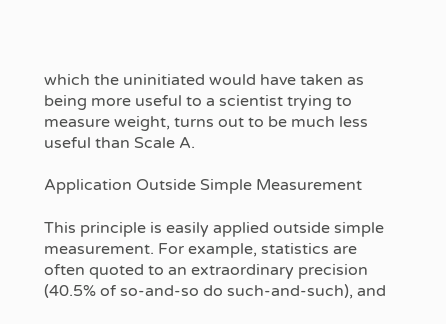which the uninitiated would have taken as being more useful to a scientist trying to measure weight, turns out to be much less useful than Scale A.

Application Outside Simple Measurement

This principle is easily applied outside simple measurement. For example, statistics are often quoted to an extraordinary precision (40.5% of so-and-so do such-and-such), and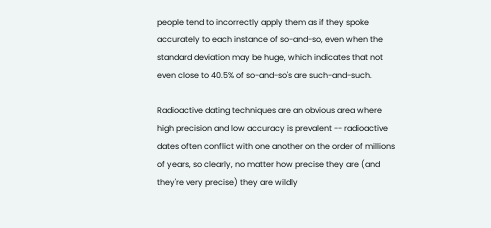people tend to incorrectly apply them as if they spoke accurately to each instance of so-and-so, even when the standard deviation may be huge, which indicates that not even close to 40.5% of so-and-so's are such-and-such.

Radioactive dating techniques are an obvious area where high precision and low accuracy is prevalent -- radioactive dates often conflict with one another on the order of millions of years, so clearly, no matter how precise they are (and they're very precise) they are wildly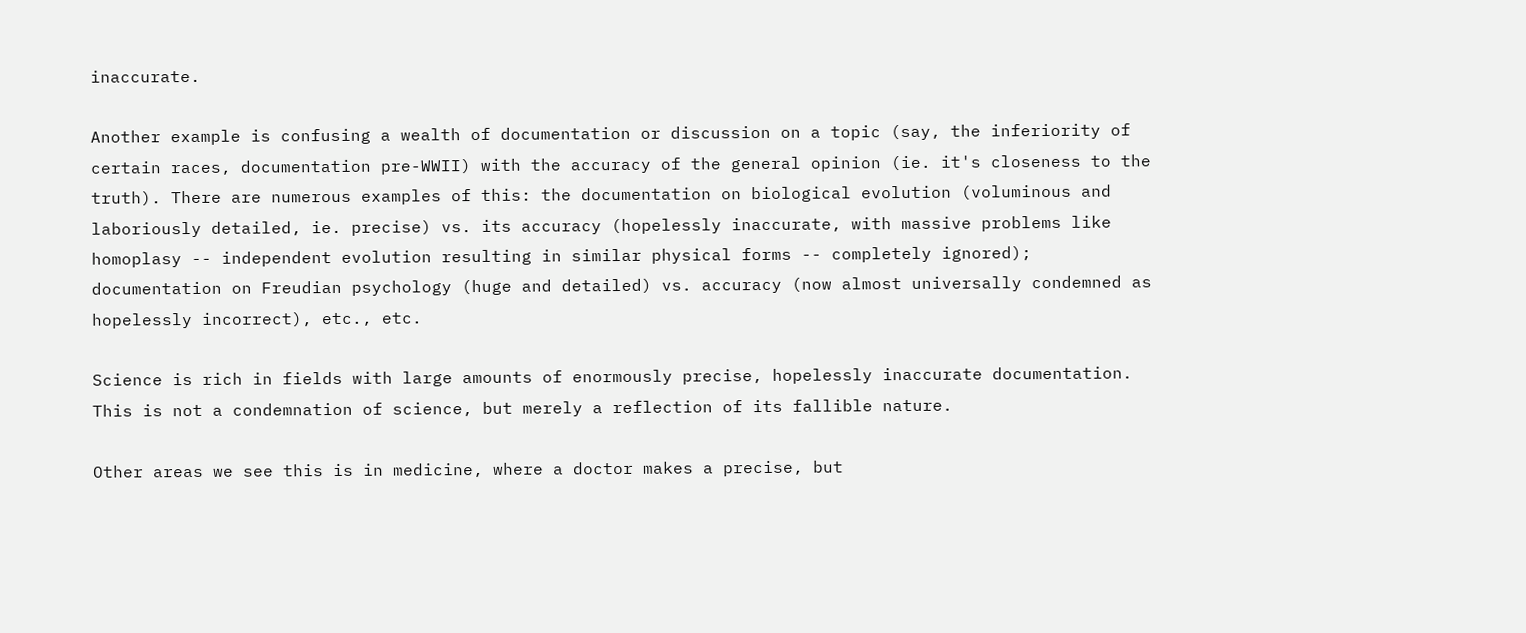inaccurate.

Another example is confusing a wealth of documentation or discussion on a topic (say, the inferiority of certain races, documentation pre-WWII) with the accuracy of the general opinion (ie. it's closeness to the truth). There are numerous examples of this: the documentation on biological evolution (voluminous and laboriously detailed, ie. precise) vs. its accuracy (hopelessly inaccurate, with massive problems like homoplasy -- independent evolution resulting in similar physical forms -- completely ignored); documentation on Freudian psychology (huge and detailed) vs. accuracy (now almost universally condemned as hopelessly incorrect), etc., etc.

Science is rich in fields with large amounts of enormously precise, hopelessly inaccurate documentation. This is not a condemnation of science, but merely a reflection of its fallible nature.

Other areas we see this is in medicine, where a doctor makes a precise, but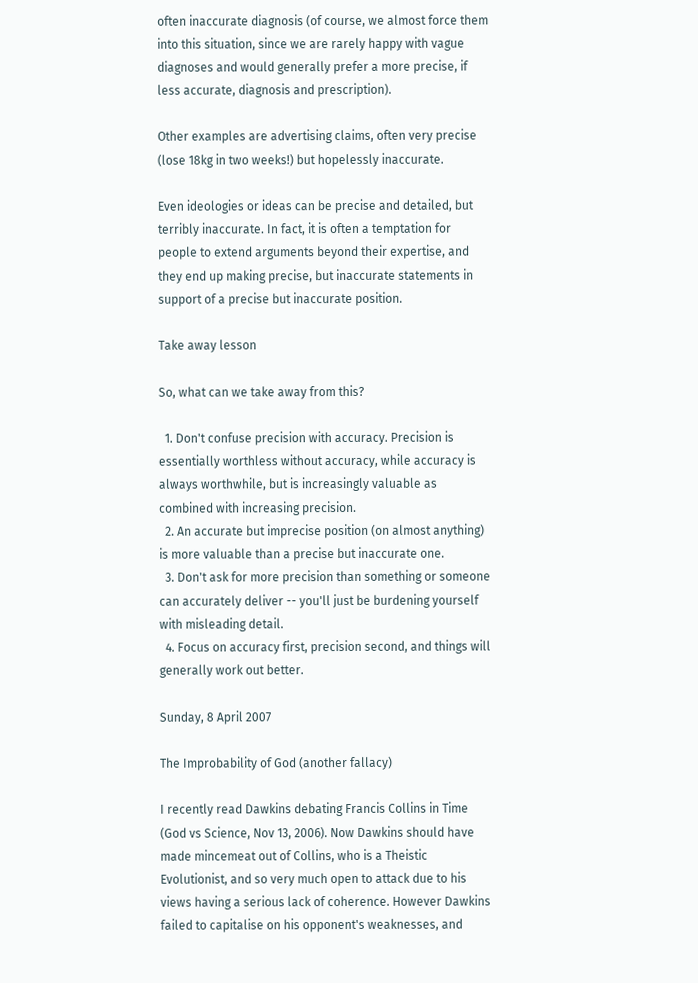often inaccurate diagnosis (of course, we almost force them into this situation, since we are rarely happy with vague diagnoses and would generally prefer a more precise, if less accurate, diagnosis and prescription).

Other examples are advertising claims, often very precise (lose 18kg in two weeks!) but hopelessly inaccurate.

Even ideologies or ideas can be precise and detailed, but terribly inaccurate. In fact, it is often a temptation for people to extend arguments beyond their expertise, and they end up making precise, but inaccurate statements in support of a precise but inaccurate position.

Take away lesson

So, what can we take away from this?

  1. Don't confuse precision with accuracy. Precision is essentially worthless without accuracy, while accuracy is always worthwhile, but is increasingly valuable as combined with increasing precision.
  2. An accurate but imprecise position (on almost anything) is more valuable than a precise but inaccurate one.
  3. Don't ask for more precision than something or someone can accurately deliver -- you'll just be burdening yourself with misleading detail.
  4. Focus on accuracy first, precision second, and things will generally work out better.

Sunday, 8 April 2007

The Improbability of God (another fallacy)

I recently read Dawkins debating Francis Collins in Time (God vs Science, Nov 13, 2006). Now Dawkins should have made mincemeat out of Collins, who is a Theistic Evolutionist, and so very much open to attack due to his views having a serious lack of coherence. However Dawkins failed to capitalise on his opponent's weaknesses, and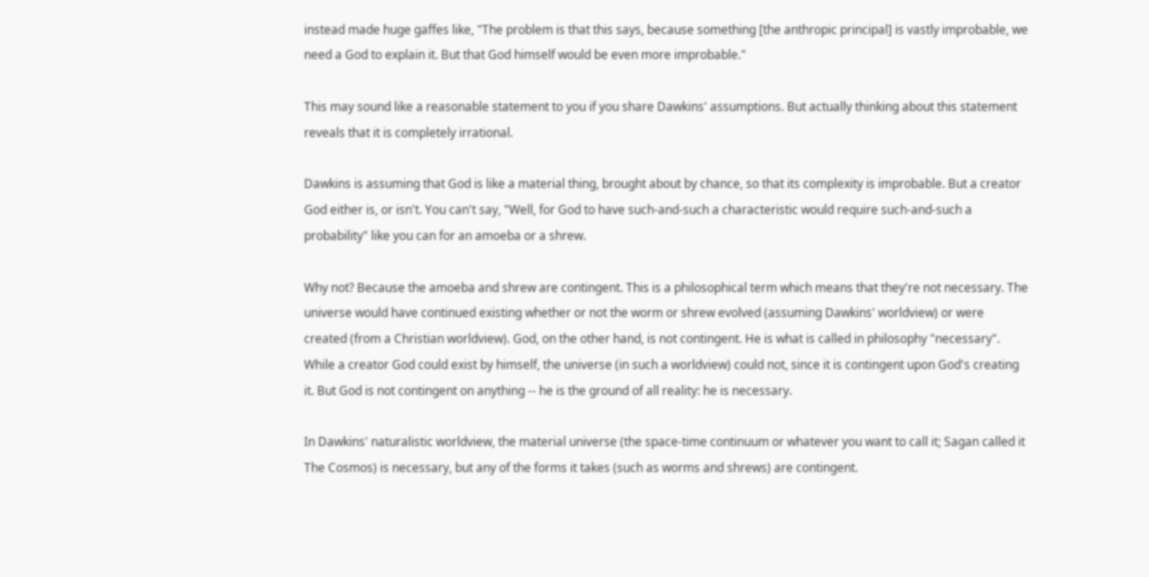instead made huge gaffes like, "The problem is that this says, because something [the anthropic principal] is vastly improbable, we need a God to explain it. But that God himself would be even more improbable."

This may sound like a reasonable statement to you if you share Dawkins' assumptions. But actually thinking about this statement reveals that it is completely irrational.

Dawkins is assuming that God is like a material thing, brought about by chance, so that its complexity is improbable. But a creator God either is, or isn't. You can't say, "Well, for God to have such-and-such a characteristic would require such-and-such a probability" like you can for an amoeba or a shrew.

Why not? Because the amoeba and shrew are contingent. This is a philosophical term which means that they're not necessary. The universe would have continued existing whether or not the worm or shrew evolved (assuming Dawkins' worldview) or were created (from a Christian worldview). God, on the other hand, is not contingent. He is what is called in philosophy "necessary". While a creator God could exist by himself, the universe (in such a worldview) could not, since it is contingent upon God's creating it. But God is not contingent on anything -- he is the ground of all reality: he is necessary.

In Dawkins' naturalistic worldview, the material universe (the space-time continuum or whatever you want to call it; Sagan called it The Cosmos) is necessary, but any of the forms it takes (such as worms and shrews) are contingent.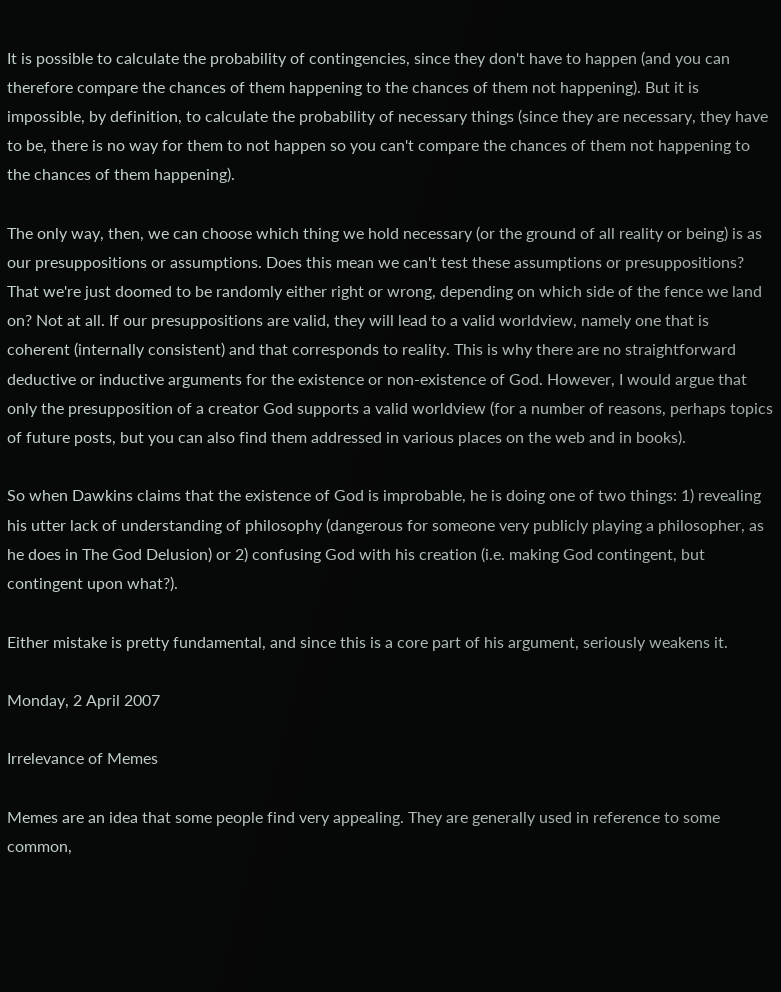It is possible to calculate the probability of contingencies, since they don't have to happen (and you can therefore compare the chances of them happening to the chances of them not happening). But it is impossible, by definition, to calculate the probability of necessary things (since they are necessary, they have to be, there is no way for them to not happen so you can't compare the chances of them not happening to the chances of them happening).

The only way, then, we can choose which thing we hold necessary (or the ground of all reality or being) is as our presuppositions or assumptions. Does this mean we can't test these assumptions or presuppositions? That we're just doomed to be randomly either right or wrong, depending on which side of the fence we land on? Not at all. If our presuppositions are valid, they will lead to a valid worldview, namely one that is coherent (internally consistent) and that corresponds to reality. This is why there are no straightforward deductive or inductive arguments for the existence or non-existence of God. However, I would argue that only the presupposition of a creator God supports a valid worldview (for a number of reasons, perhaps topics of future posts, but you can also find them addressed in various places on the web and in books).

So when Dawkins claims that the existence of God is improbable, he is doing one of two things: 1) revealing his utter lack of understanding of philosophy (dangerous for someone very publicly playing a philosopher, as he does in The God Delusion) or 2) confusing God with his creation (i.e. making God contingent, but contingent upon what?).

Either mistake is pretty fundamental, and since this is a core part of his argument, seriously weakens it.

Monday, 2 April 2007

Irrelevance of Memes

Memes are an idea that some people find very appealing. They are generally used in reference to some common,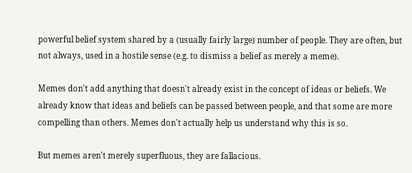powerful belief system shared by a (usually fairly large) number of people. They are often, but not always, used in a hostile sense (e.g. to dismiss a belief as merely a meme).

Memes don't add anything that doesn't already exist in the concept of ideas or beliefs. We already know that ideas and beliefs can be passed between people, and that some are more compelling than others. Memes don't actually help us understand why this is so.

But memes aren't merely superfluous, they are fallacious.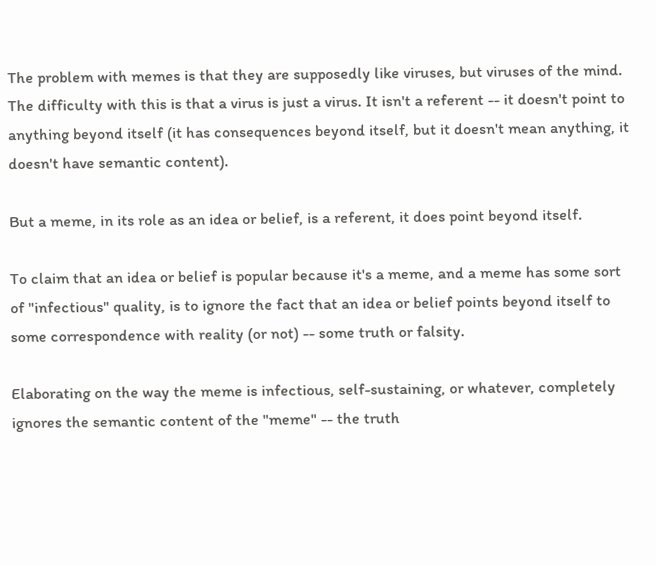The problem with memes is that they are supposedly like viruses, but viruses of the mind. The difficulty with this is that a virus is just a virus. It isn't a referent -- it doesn't point to anything beyond itself (it has consequences beyond itself, but it doesn't mean anything, it doesn't have semantic content).

But a meme, in its role as an idea or belief, is a referent, it does point beyond itself.

To claim that an idea or belief is popular because it's a meme, and a meme has some sort of "infectious" quality, is to ignore the fact that an idea or belief points beyond itself to some correspondence with reality (or not) -- some truth or falsity.

Elaborating on the way the meme is infectious, self-sustaining, or whatever, completely ignores the semantic content of the "meme" -- the truth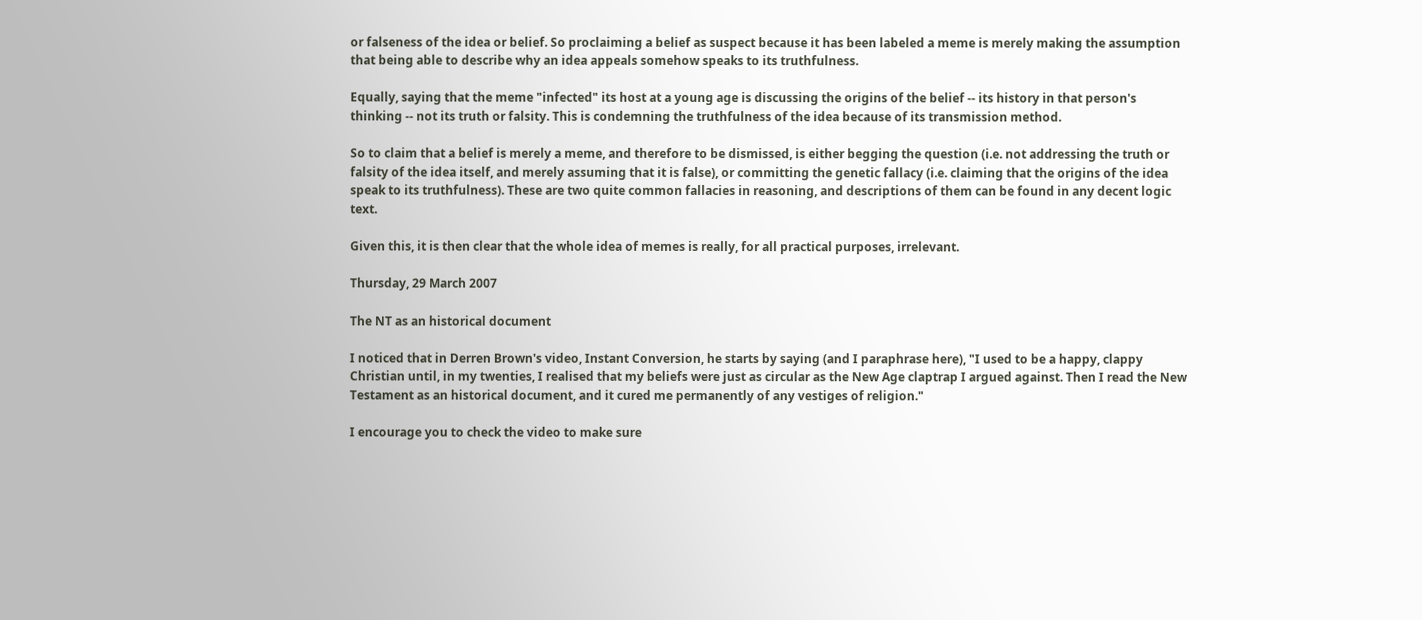or falseness of the idea or belief. So proclaiming a belief as suspect because it has been labeled a meme is merely making the assumption that being able to describe why an idea appeals somehow speaks to its truthfulness.

Equally, saying that the meme "infected" its host at a young age is discussing the origins of the belief -- its history in that person's thinking -- not its truth or falsity. This is condemning the truthfulness of the idea because of its transmission method.

So to claim that a belief is merely a meme, and therefore to be dismissed, is either begging the question (i.e. not addressing the truth or falsity of the idea itself, and merely assuming that it is false), or committing the genetic fallacy (i.e. claiming that the origins of the idea speak to its truthfulness). These are two quite common fallacies in reasoning, and descriptions of them can be found in any decent logic text.

Given this, it is then clear that the whole idea of memes is really, for all practical purposes, irrelevant.

Thursday, 29 March 2007

The NT as an historical document

I noticed that in Derren Brown's video, Instant Conversion, he starts by saying (and I paraphrase here), "I used to be a happy, clappy Christian until, in my twenties, I realised that my beliefs were just as circular as the New Age claptrap I argued against. Then I read the New Testament as an historical document, and it cured me permanently of any vestiges of religion."

I encourage you to check the video to make sure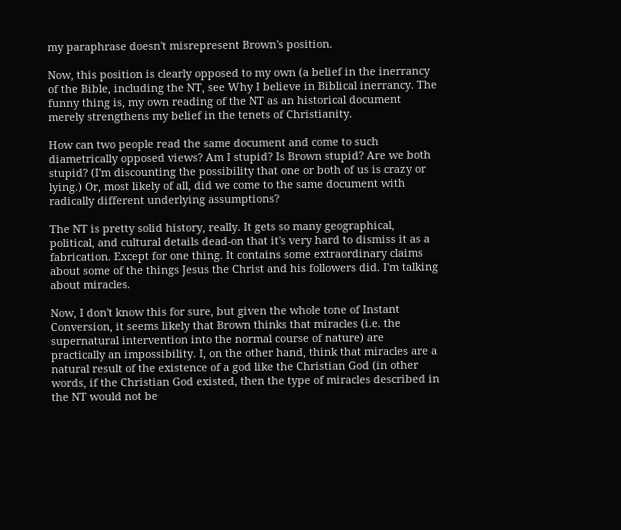my paraphrase doesn't misrepresent Brown's position.

Now, this position is clearly opposed to my own (a belief in the inerrancy of the Bible, including the NT, see Why I believe in Biblical inerrancy. The funny thing is, my own reading of the NT as an historical document merely strengthens my belief in the tenets of Christianity.

How can two people read the same document and come to such diametrically opposed views? Am I stupid? Is Brown stupid? Are we both stupid? (I'm discounting the possibility that one or both of us is crazy or lying.) Or, most likely of all, did we come to the same document with radically different underlying assumptions?

The NT is pretty solid history, really. It gets so many geographical, political, and cultural details dead-on that it's very hard to dismiss it as a fabrication. Except for one thing. It contains some extraordinary claims about some of the things Jesus the Christ and his followers did. I'm talking about miracles.

Now, I don't know this for sure, but given the whole tone of Instant Conversion, it seems likely that Brown thinks that miracles (i.e. the supernatural intervention into the normal course of nature) are practically an impossibility. I, on the other hand, think that miracles are a natural result of the existence of a god like the Christian God (in other words, if the Christian God existed, then the type of miracles described in the NT would not be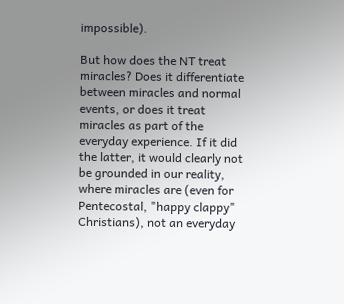impossible).

But how does the NT treat miracles? Does it differentiate between miracles and normal events, or does it treat miracles as part of the everyday experience. If it did the latter, it would clearly not be grounded in our reality, where miracles are (even for Pentecostal, "happy clappy" Christians), not an everyday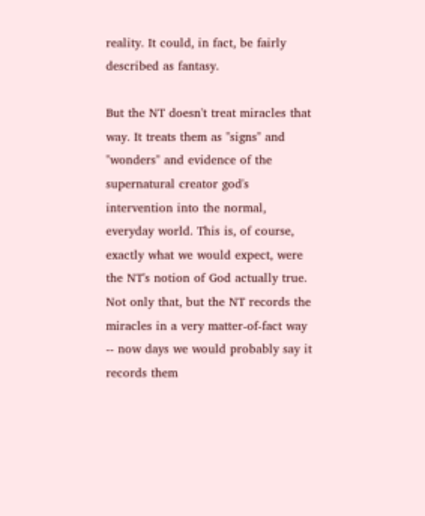reality. It could, in fact, be fairly described as fantasy.

But the NT doesn't treat miracles that way. It treats them as "signs" and "wonders" and evidence of the supernatural creator god's intervention into the normal, everyday world. This is, of course, exactly what we would expect, were the NT's notion of God actually true. Not only that, but the NT records the miracles in a very matter-of-fact way -- now days we would probably say it records them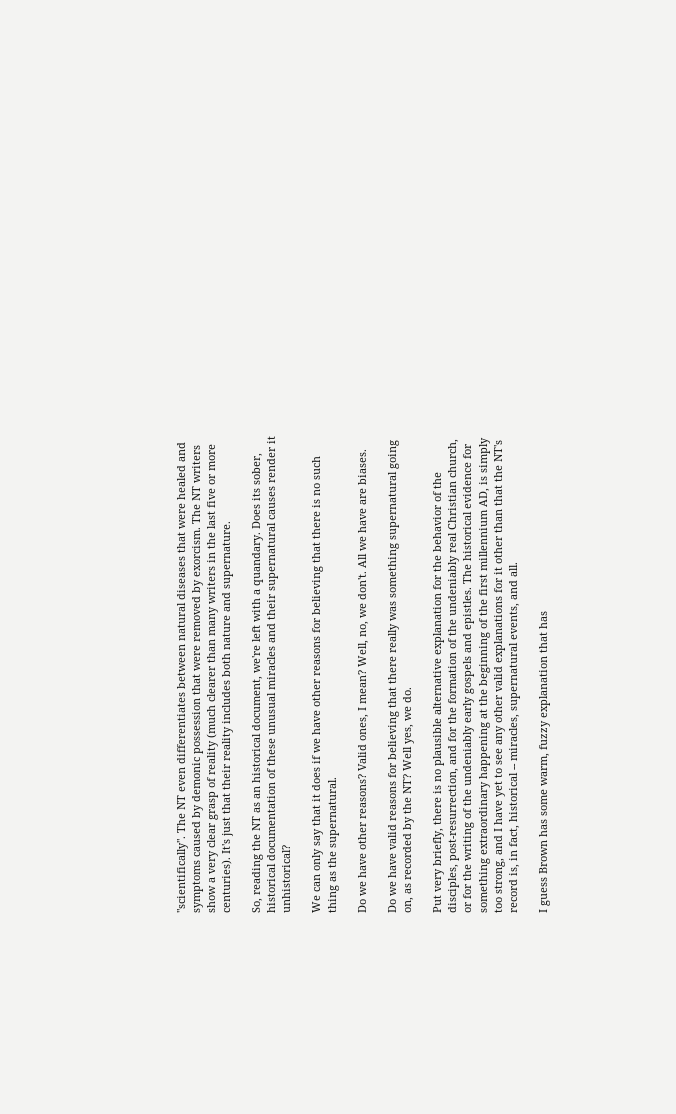"scientifically". The NT even differentiates between natural diseases that were healed and symptoms caused by demonic possession that were removed by exorcism. The NT writers show a very clear grasp of reality (much clearer than many writers in the last five or more centuries). It's just that their reality includes both nature and supernature.

So, reading the NT as an historical document, we're left with a quandary. Does its sober, historical documentation of these unusual miracles and their supernatural causes render it unhistorical?

We can only say that it does if we have other reasons for believing that there is no such thing as the supernatural.

Do we have other reasons? Valid ones, I mean? Well, no, we don't. All we have are biases.

Do we have valid reasons for believing that there really was something supernatural going on, as recorded by the NT? Well yes, we do.

Put very briefly, there is no plausible alternative explanation for the behavior of the disciples, post-resurrection, and for the formation of the undeniably real Christian church, or for the writing of the undeniably early gospels and epistles. The historical evidence for something extraordinary happening at the beginning of the first millennium AD, is simply too strong, and I have yet to see any other valid explanations for it other than that the NT's record is, in fact, historical -- miracles, supernatural events, and all.

I guess Brown has some warm, fuzzy explanation that has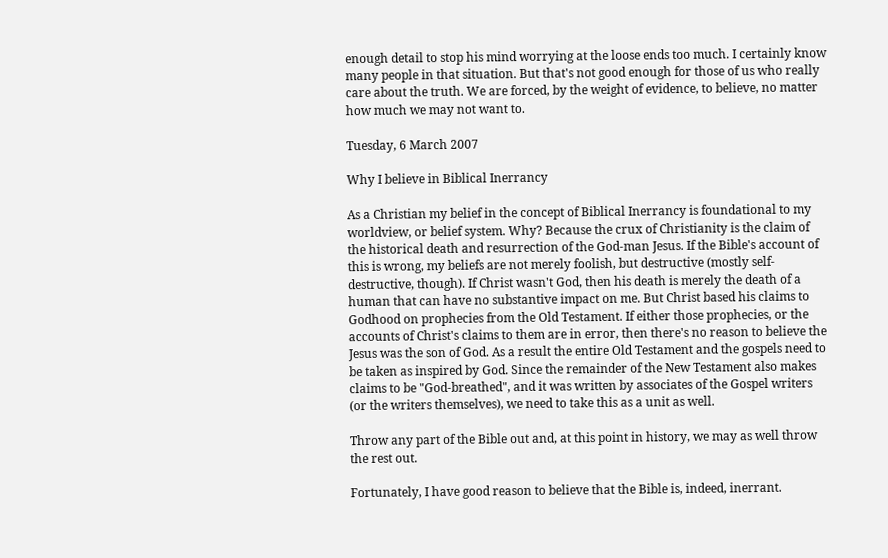enough detail to stop his mind worrying at the loose ends too much. I certainly know many people in that situation. But that's not good enough for those of us who really care about the truth. We are forced, by the weight of evidence, to believe, no matter how much we may not want to.

Tuesday, 6 March 2007

Why I believe in Biblical Inerrancy

As a Christian my belief in the concept of Biblical Inerrancy is foundational to my worldview, or belief system. Why? Because the crux of Christianity is the claim of the historical death and resurrection of the God-man Jesus. If the Bible's account of this is wrong, my beliefs are not merely foolish, but destructive (mostly self-destructive, though). If Christ wasn't God, then his death is merely the death of a human that can have no substantive impact on me. But Christ based his claims to Godhood on prophecies from the Old Testament. If either those prophecies, or the accounts of Christ's claims to them are in error, then there's no reason to believe the Jesus was the son of God. As a result the entire Old Testament and the gospels need to be taken as inspired by God. Since the remainder of the New Testament also makes claims to be "God-breathed", and it was written by associates of the Gospel writers (or the writers themselves), we need to take this as a unit as well.

Throw any part of the Bible out and, at this point in history, we may as well throw the rest out.

Fortunately, I have good reason to believe that the Bible is, indeed, inerrant.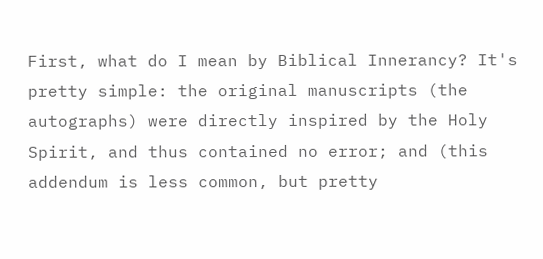First, what do I mean by Biblical Innerancy? It's pretty simple: the original manuscripts (the autographs) were directly inspired by the Holy Spirit, and thus contained no error; and (this addendum is less common, but pretty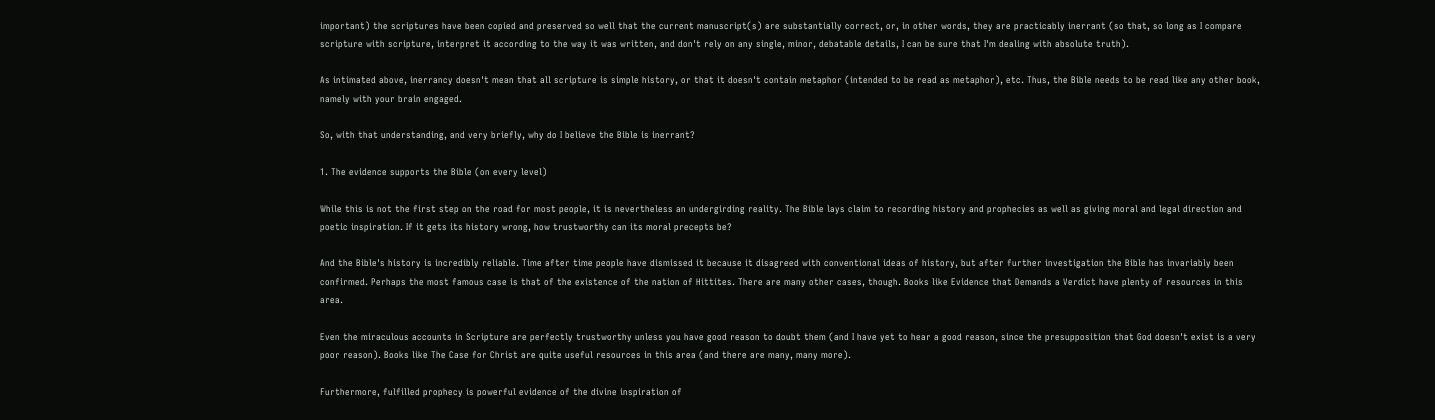important) the scriptures have been copied and preserved so well that the current manuscript(s) are substantially correct, or, in other words, they are practicably inerrant (so that, so long as I compare scripture with scripture, interpret it according to the way it was written, and don't rely on any single, minor, debatable details, I can be sure that I'm dealing with absolute truth).

As intimated above, inerrancy doesn't mean that all scripture is simple history, or that it doesn't contain metaphor (intended to be read as metaphor), etc. Thus, the Bible needs to be read like any other book, namely with your brain engaged.

So, with that understanding, and very briefly, why do I believe the Bible is inerrant?

1. The evidence supports the Bible (on every level)

While this is not the first step on the road for most people, it is nevertheless an undergirding reality. The Bible lays claim to recording history and prophecies as well as giving moral and legal direction and poetic inspiration. If it gets its history wrong, how trustworthy can its moral precepts be?

And the Bible's history is incredibly reliable. Time after time people have dismissed it because it disagreed with conventional ideas of history, but after further investigation the Bible has invariably been confirmed. Perhaps the most famous case is that of the existence of the nation of Hittites. There are many other cases, though. Books like Evidence that Demands a Verdict have plenty of resources in this area.

Even the miraculous accounts in Scripture are perfectly trustworthy unless you have good reason to doubt them (and I have yet to hear a good reason, since the presupposition that God doesn't exist is a very poor reason). Books like The Case for Christ are quite useful resources in this area (and there are many, many more).

Furthermore, fulfilled prophecy is powerful evidence of the divine inspiration of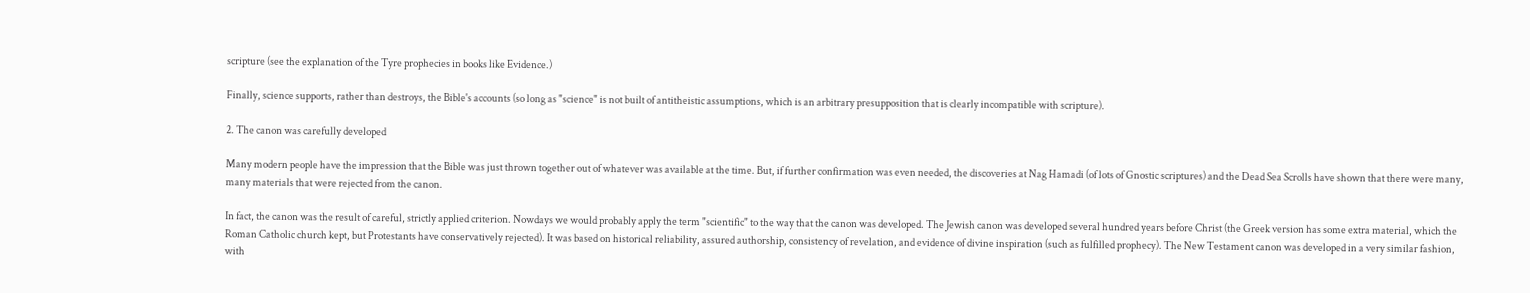scripture (see the explanation of the Tyre prophecies in books like Evidence.)

Finally, science supports, rather than destroys, the Bible's accounts (so long as "science" is not built of antitheistic assumptions, which is an arbitrary presupposition that is clearly incompatible with scripture).

2. The canon was carefully developed

Many modern people have the impression that the Bible was just thrown together out of whatever was available at the time. But, if further confirmation was even needed, the discoveries at Nag Hamadi (of lots of Gnostic scriptures) and the Dead Sea Scrolls have shown that there were many, many materials that were rejected from the canon.

In fact, the canon was the result of careful, strictly applied criterion. Nowdays we would probably apply the term "scientific" to the way that the canon was developed. The Jewish canon was developed several hundred years before Christ (the Greek version has some extra material, which the Roman Catholic church kept, but Protestants have conservatively rejected). It was based on historical reliability, assured authorship, consistency of revelation, and evidence of divine inspiration (such as fulfilled prophecy). The New Testament canon was developed in a very similar fashion, with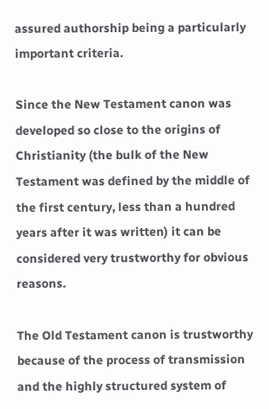assured authorship being a particularly important criteria.

Since the New Testament canon was developed so close to the origins of Christianity (the bulk of the New Testament was defined by the middle of the first century, less than a hundred years after it was written) it can be considered very trustworthy for obvious reasons.

The Old Testament canon is trustworthy because of the process of transmission and the highly structured system of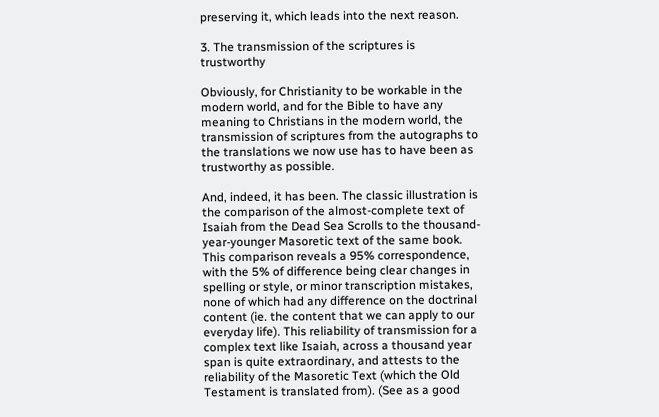preserving it, which leads into the next reason.

3. The transmission of the scriptures is trustworthy

Obviously, for Christianity to be workable in the modern world, and for the Bible to have any meaning to Christians in the modern world, the transmission of scriptures from the autographs to the translations we now use has to have been as trustworthy as possible.

And, indeed, it has been. The classic illustration is the comparison of the almost-complete text of Isaiah from the Dead Sea Scrolls to the thousand-year-younger Masoretic text of the same book. This comparison reveals a 95% correspondence, with the 5% of difference being clear changes in spelling or style, or minor transcription mistakes, none of which had any difference on the doctrinal content (ie. the content that we can apply to our everyday life). This reliability of transmission for a complex text like Isaiah, across a thousand year span is quite extraordinary, and attests to the reliability of the Masoretic Text (which the Old Testament is translated from). (See as a good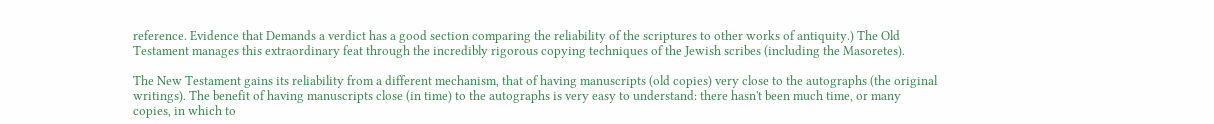reference. Evidence that Demands a verdict has a good section comparing the reliability of the scriptures to other works of antiquity.) The Old Testament manages this extraordinary feat through the incredibly rigorous copying techniques of the Jewish scribes (including the Masoretes).

The New Testament gains its reliability from a different mechanism, that of having manuscripts (old copies) very close to the autographs (the original writings). The benefit of having manuscripts close (in time) to the autographs is very easy to understand: there hasn't been much time, or many copies, in which to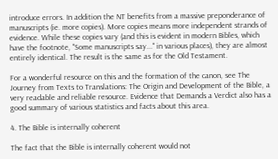introduce errors. In addition the NT benefits from a massive preponderance of manuscripts (ie. more copies). More copies means more independent strands of evidence. While these copies vary (and this is evident in modern Bibles, which have the footnote, "Some manuscripts say..." in various places), they are almost entirely identical. The result is the same as for the Old Testament.

For a wonderful resource on this and the formation of the canon, see The Journey from Texts to Translations: The Origin and Development of the Bible, a very readable and reliable resource. Evidence that Demands a Verdict also has a good summary of various statistics and facts about this area.

4. The Bible is internally coherent

The fact that the Bible is internally coherent would not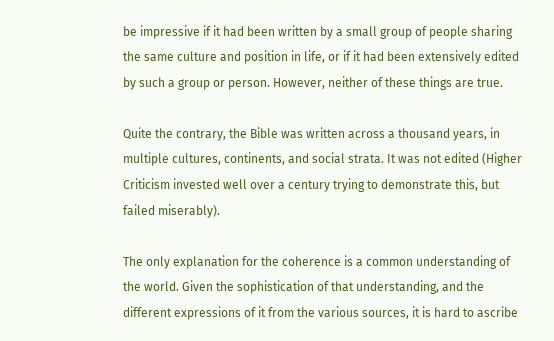be impressive if it had been written by a small group of people sharing the same culture and position in life, or if it had been extensively edited by such a group or person. However, neither of these things are true.

Quite the contrary, the Bible was written across a thousand years, in multiple cultures, continents, and social strata. It was not edited (Higher Criticism invested well over a century trying to demonstrate this, but failed miserably).

The only explanation for the coherence is a common understanding of the world. Given the sophistication of that understanding, and the different expressions of it from the various sources, it is hard to ascribe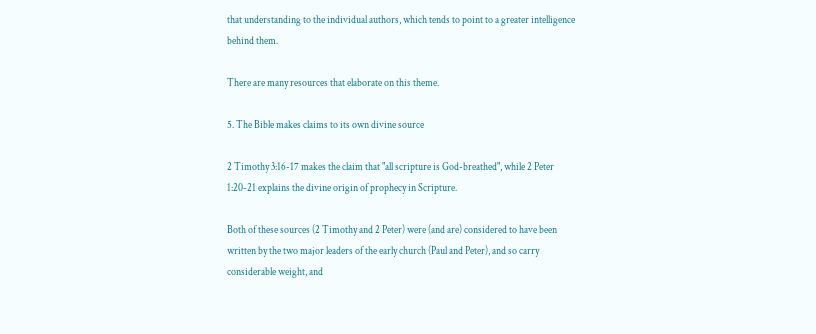that understanding to the individual authors, which tends to point to a greater intelligence behind them.

There are many resources that elaborate on this theme.

5. The Bible makes claims to its own divine source

2 Timothy 3:16-17 makes the claim that "all scripture is God-breathed", while 2 Peter 1:20-21 explains the divine origin of prophecy in Scripture.

Both of these sources (2 Timothy and 2 Peter) were (and are) considered to have been written by the two major leaders of the early church (Paul and Peter), and so carry considerable weight, and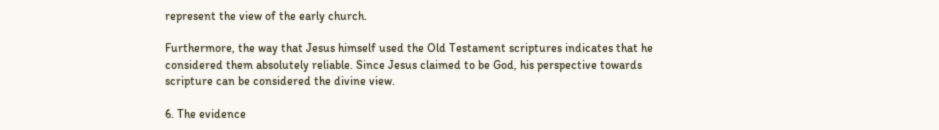represent the view of the early church.

Furthermore, the way that Jesus himself used the Old Testament scriptures indicates that he considered them absolutely reliable. Since Jesus claimed to be God, his perspective towards scripture can be considered the divine view.

6. The evidence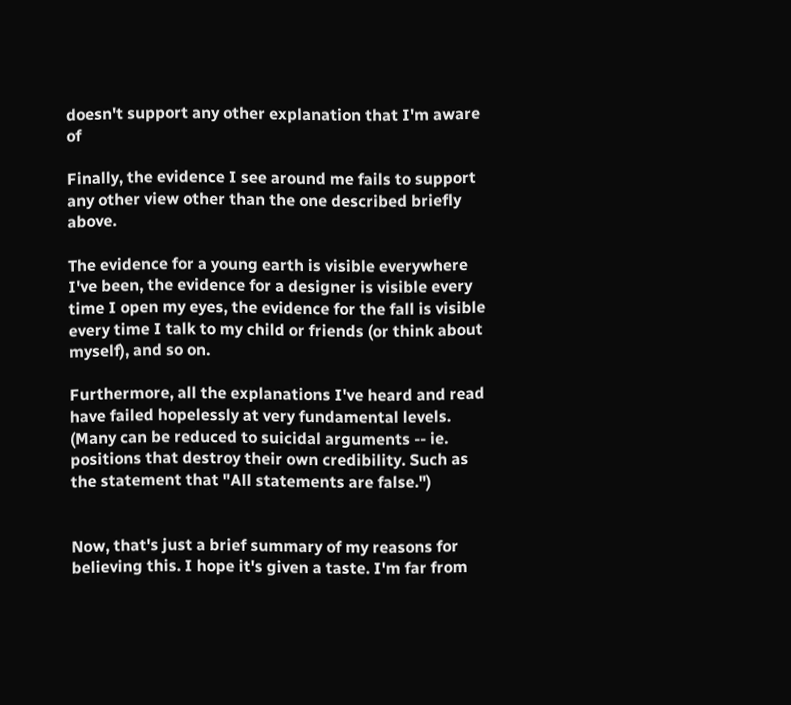doesn't support any other explanation that I'm aware of

Finally, the evidence I see around me fails to support any other view other than the one described briefly above.

The evidence for a young earth is visible everywhere I've been, the evidence for a designer is visible every time I open my eyes, the evidence for the fall is visible every time I talk to my child or friends (or think about myself), and so on.

Furthermore, all the explanations I've heard and read have failed hopelessly at very fundamental levels. (Many can be reduced to suicidal arguments -- ie. positions that destroy their own credibility. Such as the statement that "All statements are false.")


Now, that's just a brief summary of my reasons for believing this. I hope it's given a taste. I'm far from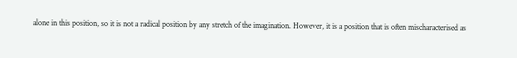alone in this position, so it is not a radical position by any stretch of the imagination. However, it is a position that is often mischaracterised as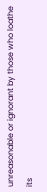unreasonable or ignorant by those who loathe its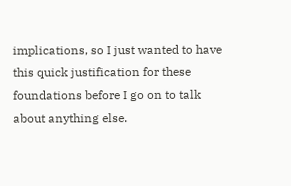implications, so I just wanted to have this quick justification for these foundations before I go on to talk about anything else.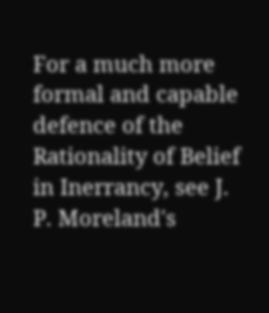For a much more formal and capable defence of the Rationality of Belief in Inerrancy, see J. P. Moreland's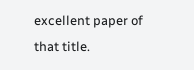excellent paper of that title.